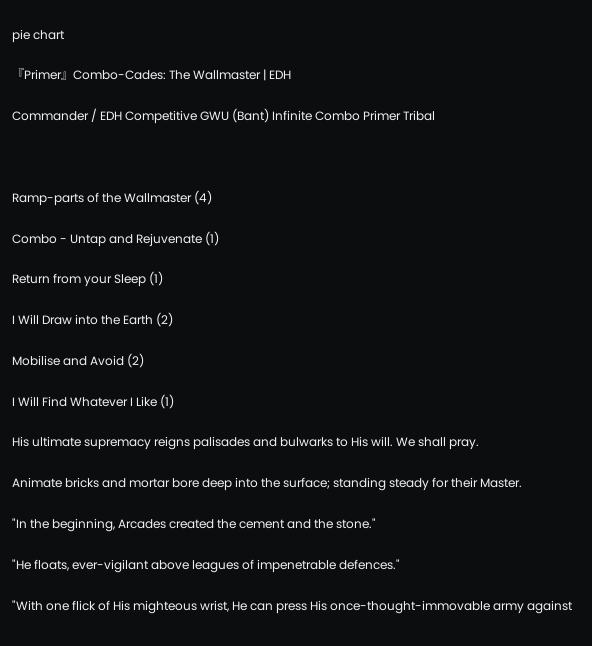pie chart

『Primer』Combo-Cades: The Wallmaster | EDH

Commander / EDH Competitive GWU (Bant) Infinite Combo Primer Tribal



Ramp-parts of the Wallmaster (4)

Combo - Untap and Rejuvenate (1)

Return from your Sleep (1)

I Will Draw into the Earth (2)

Mobilise and Avoid (2)

I Will Find Whatever I Like (1)

His ultimate supremacy reigns palisades and bulwarks to His will. We shall pray.

Animate bricks and mortar bore deep into the surface; standing steady for their Master.

"In the beginning, Arcades created the cement and the stone."

"He floats, ever-vigilant above leagues of impenetrable defences."

"With one flick of His mighteous wrist, He can press His once-thought-immovable army against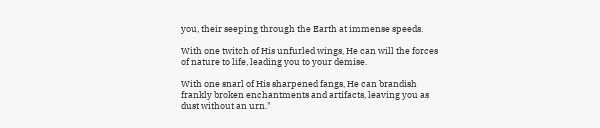you, their seeping through the Earth at immense speeds.

With one twitch of His unfurled wings, He can will the forces of nature to life, leading you to your demise.

With one snarl of His sharpened fangs, He can brandish frankly broken enchantments and artifacts, leaving you as dust without an urn."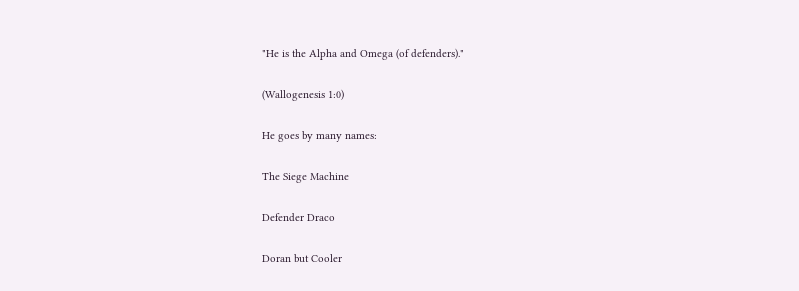"He is the Alpha and Omega (of defenders)."

(Wallogenesis 1:0)

He goes by many names:

The Siege Machine

Defender Draco

Doran but Cooler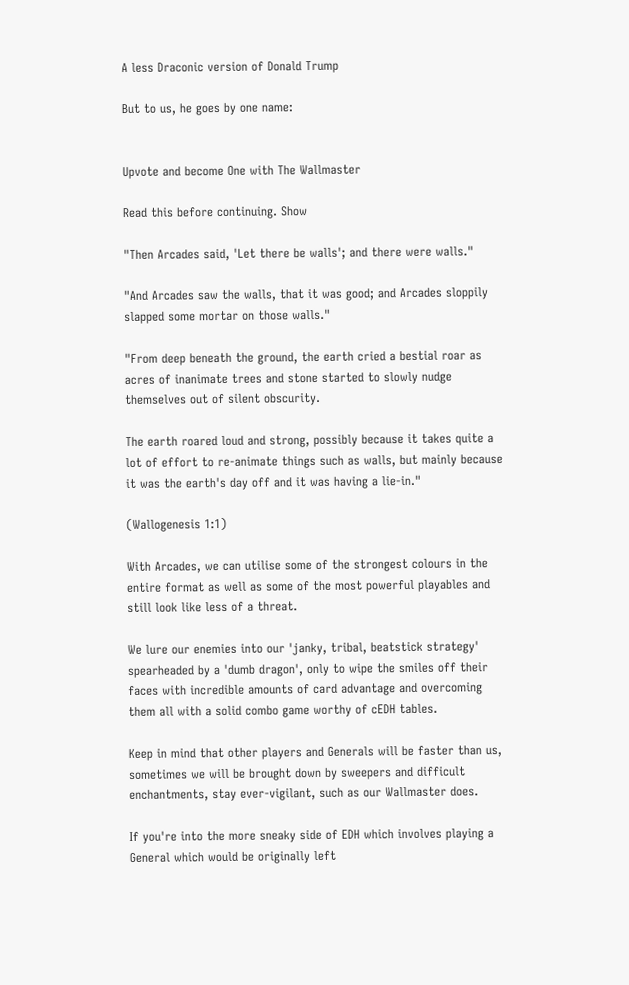A less Draconic version of Donald Trump

But to us, he goes by one name:


Upvote and become One with The Wallmaster

Read this before continuing. Show

"Then Arcades said, 'Let there be walls'; and there were walls."

"And Arcades saw the walls, that it was good; and Arcades sloppily slapped some mortar on those walls."

"From deep beneath the ground, the earth cried a bestial roar as acres of inanimate trees and stone started to slowly nudge themselves out of silent obscurity.

The earth roared loud and strong, possibly because it takes quite a lot of effort to re-animate things such as walls, but mainly because it was the earth's day off and it was having a lie-in."

(Wallogenesis 1:1)

With Arcades, we can utilise some of the strongest colours in the entire format as well as some of the most powerful playables and still look like less of a threat.

We lure our enemies into our 'janky, tribal, beatstick strategy' spearheaded by a 'dumb dragon', only to wipe the smiles off their faces with incredible amounts of card advantage and overcoming them all with a solid combo game worthy of cEDH tables.

Keep in mind that other players and Generals will be faster than us, sometimes we will be brought down by sweepers and difficult enchantments, stay ever-vigilant, such as our Wallmaster does.

If you're into the more sneaky side of EDH which involves playing a General which would be originally left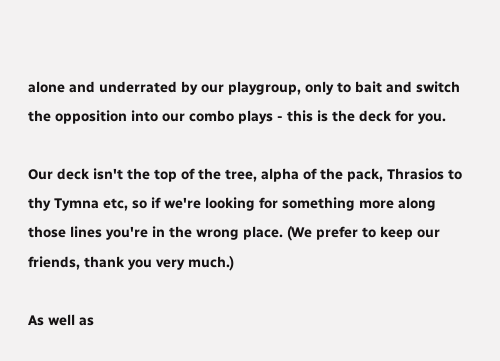alone and underrated by our playgroup, only to bait and switch the opposition into our combo plays - this is the deck for you.

Our deck isn't the top of the tree, alpha of the pack, Thrasios to thy Tymna etc, so if we're looking for something more along those lines you're in the wrong place. (We prefer to keep our friends, thank you very much.)

As well as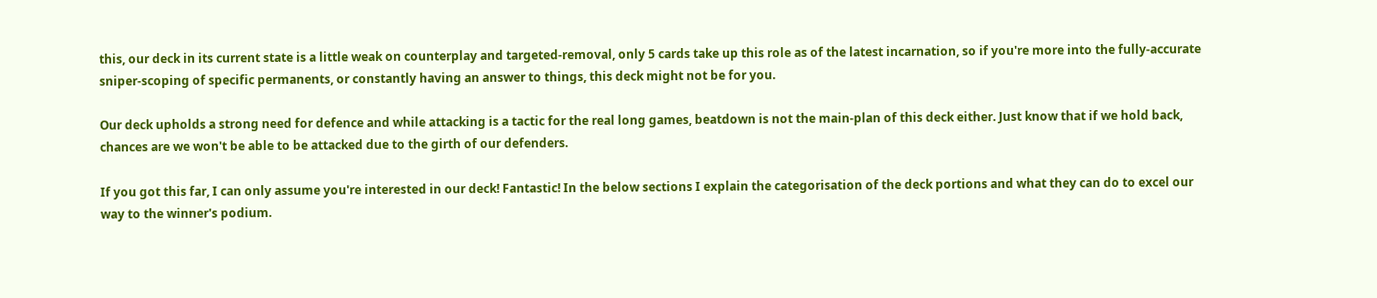this, our deck in its current state is a little weak on counterplay and targeted-removal, only 5 cards take up this role as of the latest incarnation, so if you're more into the fully-accurate sniper-scoping of specific permanents, or constantly having an answer to things, this deck might not be for you.

Our deck upholds a strong need for defence and while attacking is a tactic for the real long games, beatdown is not the main-plan of this deck either. Just know that if we hold back, chances are we won't be able to be attacked due to the girth of our defenders.

If you got this far, I can only assume you're interested in our deck! Fantastic! In the below sections I explain the categorisation of the deck portions and what they can do to excel our way to the winner's podium.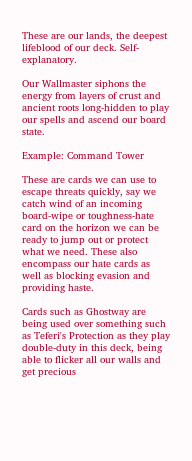These are our lands, the deepest lifeblood of our deck. Self-explanatory.

Our Wallmaster siphons the energy from layers of crust and ancient roots long-hidden to play our spells and ascend our board state.

Example: Command Tower

These are cards we can use to escape threats quickly, say we catch wind of an incoming board-wipe or toughness-hate card on the horizon we can be ready to jump out or protect what we need. These also encompass our hate cards as well as blocking evasion and providing haste.

Cards such as Ghostway are being used over something such as Teferi's Protection as they play double-duty in this deck, being able to flicker all our walls and get precious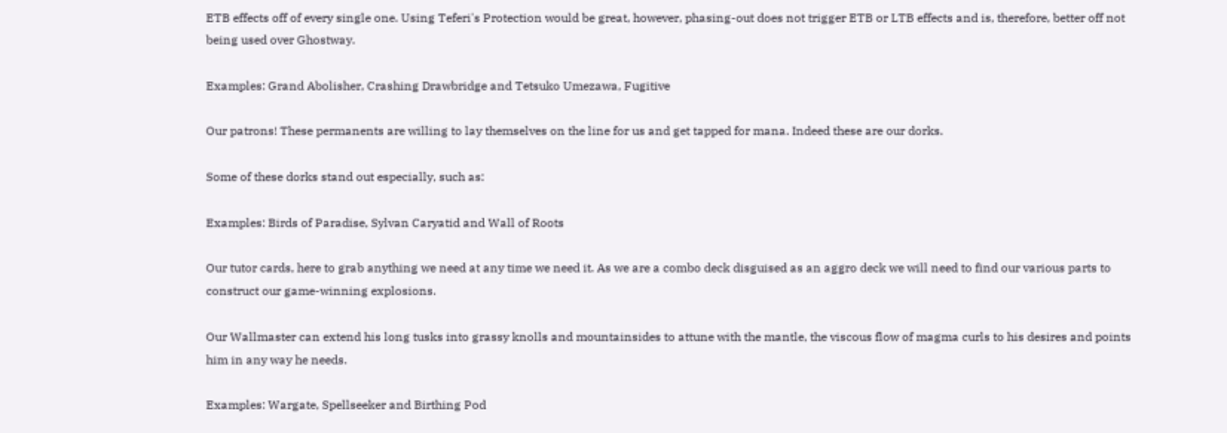ETB effects off of every single one. Using Teferi's Protection would be great, however, phasing-out does not trigger ETB or LTB effects and is, therefore, better off not being used over Ghostway.

Examples: Grand Abolisher, Crashing Drawbridge and Tetsuko Umezawa, Fugitive

Our patrons! These permanents are willing to lay themselves on the line for us and get tapped for mana. Indeed these are our dorks.

Some of these dorks stand out especially, such as:

Examples: Birds of Paradise, Sylvan Caryatid and Wall of Roots

Our tutor cards, here to grab anything we need at any time we need it. As we are a combo deck disguised as an aggro deck we will need to find our various parts to construct our game-winning explosions.

Our Wallmaster can extend his long tusks into grassy knolls and mountainsides to attune with the mantle, the viscous flow of magma curls to his desires and points him in any way he needs.

Examples: Wargate, Spellseeker and Birthing Pod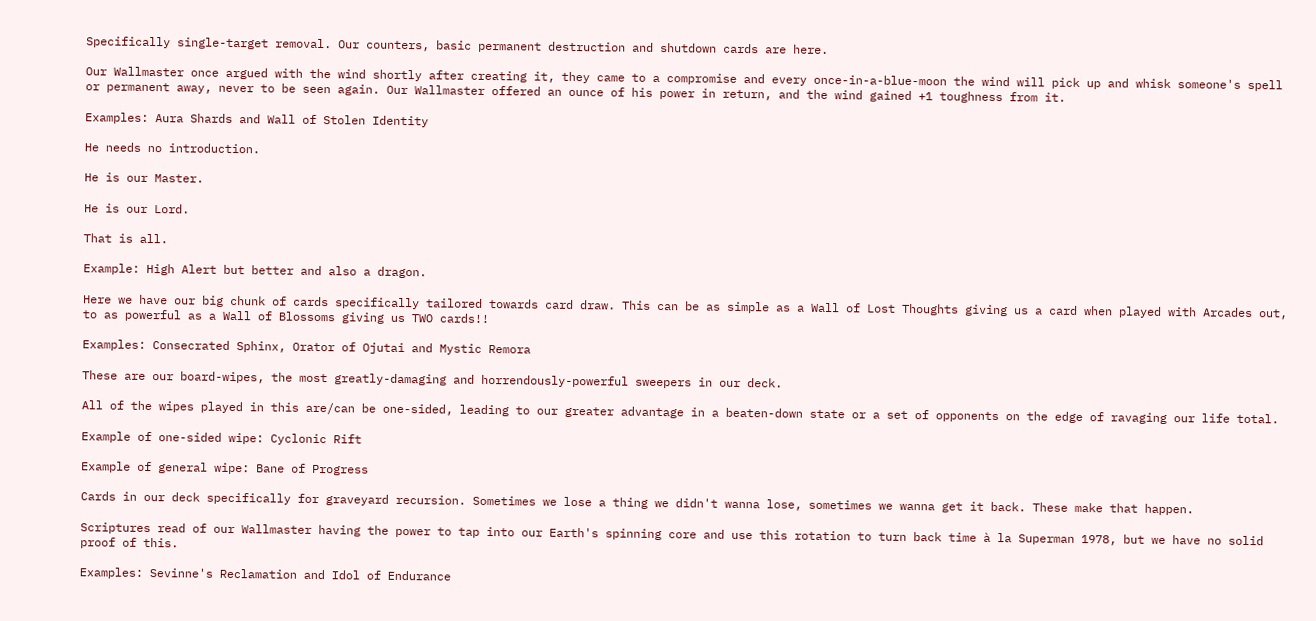Specifically single-target removal. Our counters, basic permanent destruction and shutdown cards are here.

Our Wallmaster once argued with the wind shortly after creating it, they came to a compromise and every once-in-a-blue-moon the wind will pick up and whisk someone's spell or permanent away, never to be seen again. Our Wallmaster offered an ounce of his power in return, and the wind gained +1 toughness from it.

Examples: Aura Shards and Wall of Stolen Identity

He needs no introduction.

He is our Master.

He is our Lord.

That is all.

Example: High Alert but better and also a dragon.

Here we have our big chunk of cards specifically tailored towards card draw. This can be as simple as a Wall of Lost Thoughts giving us a card when played with Arcades out, to as powerful as a Wall of Blossoms giving us TWO cards!!

Examples: Consecrated Sphinx, Orator of Ojutai and Mystic Remora

These are our board-wipes, the most greatly-damaging and horrendously-powerful sweepers in our deck.

All of the wipes played in this are/can be one-sided, leading to our greater advantage in a beaten-down state or a set of opponents on the edge of ravaging our life total.

Example of one-sided wipe: Cyclonic Rift

Example of general wipe: Bane of Progress

Cards in our deck specifically for graveyard recursion. Sometimes we lose a thing we didn't wanna lose, sometimes we wanna get it back. These make that happen.

Scriptures read of our Wallmaster having the power to tap into our Earth's spinning core and use this rotation to turn back time à la Superman 1978, but we have no solid proof of this.

Examples: Sevinne's Reclamation and Idol of Endurance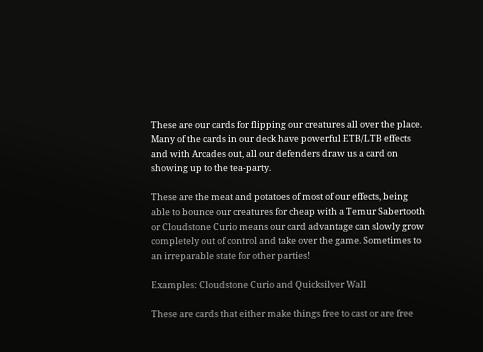These are our cards for flipping our creatures all over the place. Many of the cards in our deck have powerful ETB/LTB effects and with Arcades out, all our defenders draw us a card on showing up to the tea-party.

These are the meat and potatoes of most of our effects, being able to bounce our creatures for cheap with a Temur Sabertooth or Cloudstone Curio means our card advantage can slowly grow completely out of control and take over the game. Sometimes to an irreparable state for other parties!

Examples: Cloudstone Curio and Quicksilver Wall

These are cards that either make things free to cast or are free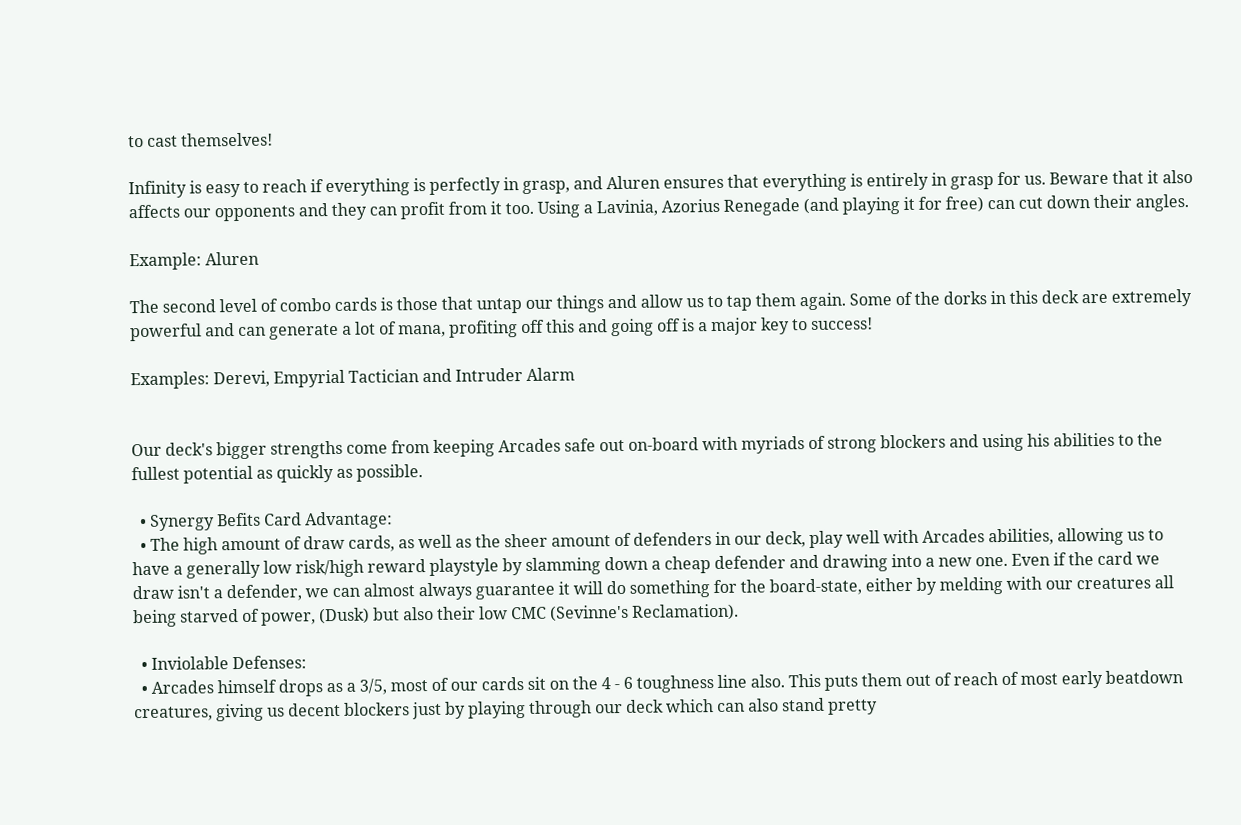to cast themselves!

Infinity is easy to reach if everything is perfectly in grasp, and Aluren ensures that everything is entirely in grasp for us. Beware that it also affects our opponents and they can profit from it too. Using a Lavinia, Azorius Renegade (and playing it for free) can cut down their angles.

Example: Aluren

The second level of combo cards is those that untap our things and allow us to tap them again. Some of the dorks in this deck are extremely powerful and can generate a lot of mana, profiting off this and going off is a major key to success!

Examples: Derevi, Empyrial Tactician and Intruder Alarm


Our deck's bigger strengths come from keeping Arcades safe out on-board with myriads of strong blockers and using his abilities to the fullest potential as quickly as possible.

  • Synergy Befits Card Advantage:
  • The high amount of draw cards, as well as the sheer amount of defenders in our deck, play well with Arcades abilities, allowing us to have a generally low risk/high reward playstyle by slamming down a cheap defender and drawing into a new one. Even if the card we draw isn't a defender, we can almost always guarantee it will do something for the board-state, either by melding with our creatures all being starved of power, (Dusk) but also their low CMC (Sevinne's Reclamation).

  • Inviolable Defenses:
  • Arcades himself drops as a 3/5, most of our cards sit on the 4 - 6 toughness line also. This puts them out of reach of most early beatdown creatures, giving us decent blockers just by playing through our deck which can also stand pretty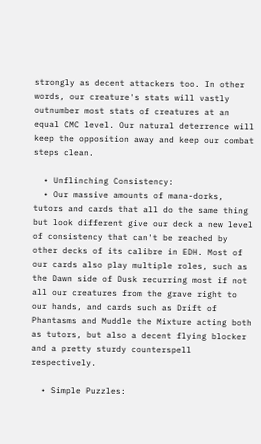strongly as decent attackers too. In other words, our creature's stats will vastly outnumber most stats of creatures at an equal CMC level. Our natural deterrence will keep the opposition away and keep our combat steps clean.

  • Unflinching Consistency:
  • Our massive amounts of mana-dorks, tutors and cards that all do the same thing but look different give our deck a new level of consistency that can't be reached by other decks of its calibre in EDH. Most of our cards also play multiple roles, such as the Dawn side of Dusk recurring most if not all our creatures from the grave right to our hands, and cards such as Drift of Phantasms and Muddle the Mixture acting both as tutors, but also a decent flying blocker and a pretty sturdy counterspell respectively.

  • Simple Puzzles: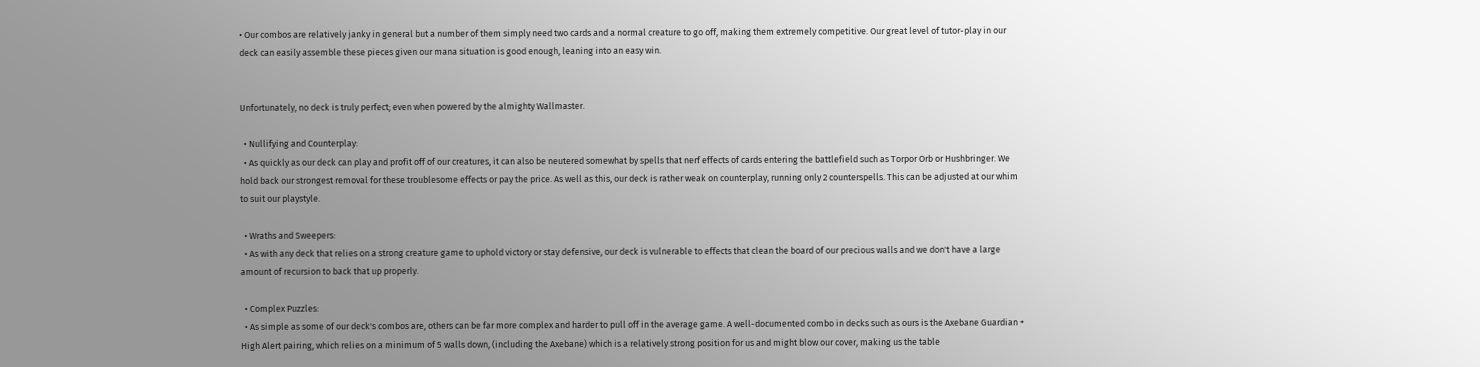• Our combos are relatively janky in general but a number of them simply need two cards and a normal creature to go off, making them extremely competitive. Our great level of tutor-play in our deck can easily assemble these pieces given our mana situation is good enough, leaning into an easy win.


Unfortunately, no deck is truly perfect; even when powered by the almighty Wallmaster.

  • Nullifying and Counterplay:
  • As quickly as our deck can play and profit off of our creatures, it can also be neutered somewhat by spells that nerf effects of cards entering the battlefield such as Torpor Orb or Hushbringer. We hold back our strongest removal for these troublesome effects or pay the price. As well as this, our deck is rather weak on counterplay, running only 2 counterspells. This can be adjusted at our whim to suit our playstyle.

  • Wraths and Sweepers:
  • As with any deck that relies on a strong creature game to uphold victory or stay defensive, our deck is vulnerable to effects that clean the board of our precious walls and we don't have a large amount of recursion to back that up properly.

  • Complex Puzzles:
  • As simple as some of our deck's combos are, others can be far more complex and harder to pull off in the average game. A well-documented combo in decks such as ours is the Axebane Guardian + High Alert pairing, which relies on a minimum of 5 walls down, (including the Axebane) which is a relatively strong position for us and might blow our cover, making us the table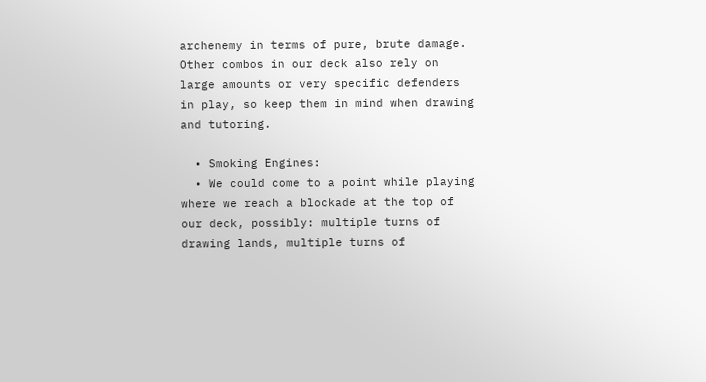archenemy in terms of pure, brute damage. Other combos in our deck also rely on large amounts or very specific defenders in play, so keep them in mind when drawing and tutoring.

  • Smoking Engines:
  • We could come to a point while playing where we reach a blockade at the top of our deck, possibly: multiple turns of drawing lands, multiple turns of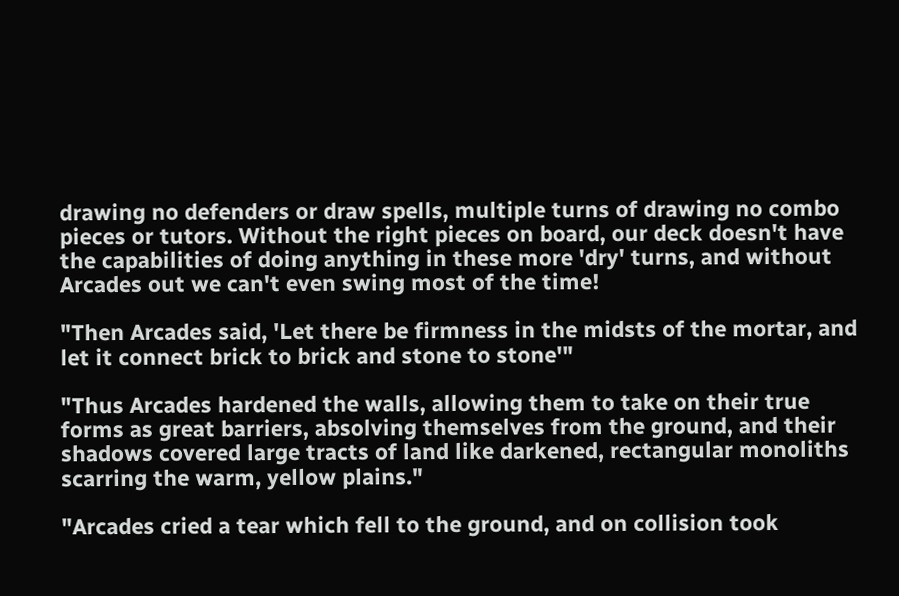drawing no defenders or draw spells, multiple turns of drawing no combo pieces or tutors. Without the right pieces on board, our deck doesn't have the capabilities of doing anything in these more 'dry' turns, and without Arcades out we can't even swing most of the time!

"Then Arcades said, 'Let there be firmness in the midsts of the mortar, and let it connect brick to brick and stone to stone'"

"Thus Arcades hardened the walls, allowing them to take on their true forms as great barriers, absolving themselves from the ground, and their shadows covered large tracts of land like darkened, rectangular monoliths scarring the warm, yellow plains."

"Arcades cried a tear which fell to the ground, and on collision took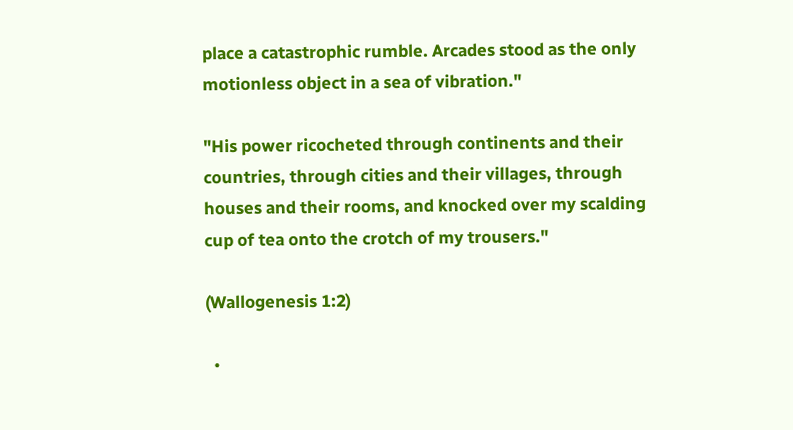place a catastrophic rumble. Arcades stood as the only motionless object in a sea of vibration."

"His power ricocheted through continents and their countries, through cities and their villages, through houses and their rooms, and knocked over my scalding cup of tea onto the crotch of my trousers."

(Wallogenesis 1:2)

  •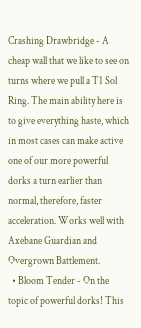Crashing Drawbridge - A cheap wall that we like to see on turns where we pull a T1 Sol Ring. The main ability here is to give everything haste, which in most cases can make active one of our more powerful dorks a turn earlier than normal, therefore, faster acceleration. Works well with Axebane Guardian and Overgrown Battlement.
  • Bloom Tender - On the topic of powerful dorks! This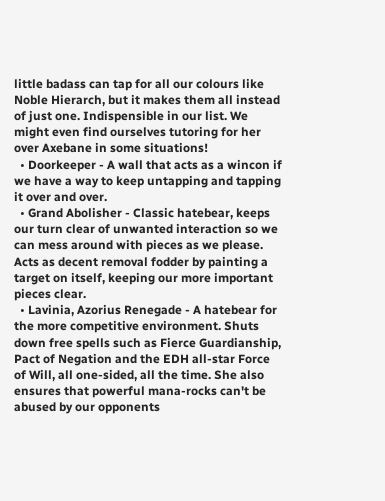little badass can tap for all our colours like Noble Hierarch, but it makes them all instead of just one. Indispensible in our list. We might even find ourselves tutoring for her over Axebane in some situations!
  • Doorkeeper - A wall that acts as a wincon if we have a way to keep untapping and tapping it over and over.
  • Grand Abolisher - Classic hatebear, keeps our turn clear of unwanted interaction so we can mess around with pieces as we please. Acts as decent removal fodder by painting a target on itself, keeping our more important pieces clear.
  • Lavinia, Azorius Renegade - A hatebear for the more competitive environment. Shuts down free spells such as Fierce Guardianship, Pact of Negation and the EDH all-star Force of Will, all one-sided, all the time. She also ensures that powerful mana-rocks can't be abused by our opponents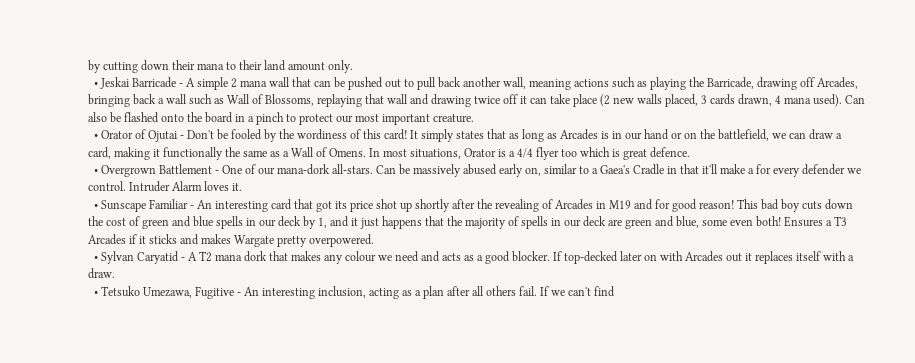by cutting down their mana to their land amount only.
  • Jeskai Barricade - A simple 2 mana wall that can be pushed out to pull back another wall, meaning actions such as playing the Barricade, drawing off Arcades, bringing back a wall such as Wall of Blossoms, replaying that wall and drawing twice off it can take place (2 new walls placed, 3 cards drawn, 4 mana used). Can also be flashed onto the board in a pinch to protect our most important creature.
  • Orator of Ojutai - Don't be fooled by the wordiness of this card! It simply states that as long as Arcades is in our hand or on the battlefield, we can draw a card, making it functionally the same as a Wall of Omens. In most situations, Orator is a 4/4 flyer too which is great defence.
  • Overgrown Battlement - One of our mana-dork all-stars. Can be massively abused early on, similar to a Gaea's Cradle in that it'll make a for every defender we control. Intruder Alarm loves it.
  • Sunscape Familiar - An interesting card that got its price shot up shortly after the revealing of Arcades in M19 and for good reason! This bad boy cuts down the cost of green and blue spells in our deck by 1, and it just happens that the majority of spells in our deck are green and blue, some even both! Ensures a T3 Arcades if it sticks and makes Wargate pretty overpowered.
  • Sylvan Caryatid - A T2 mana dork that makes any colour we need and acts as a good blocker. If top-decked later on with Arcades out it replaces itself with a draw.
  • Tetsuko Umezawa, Fugitive - An interesting inclusion, acting as a plan after all others fail. If we can't find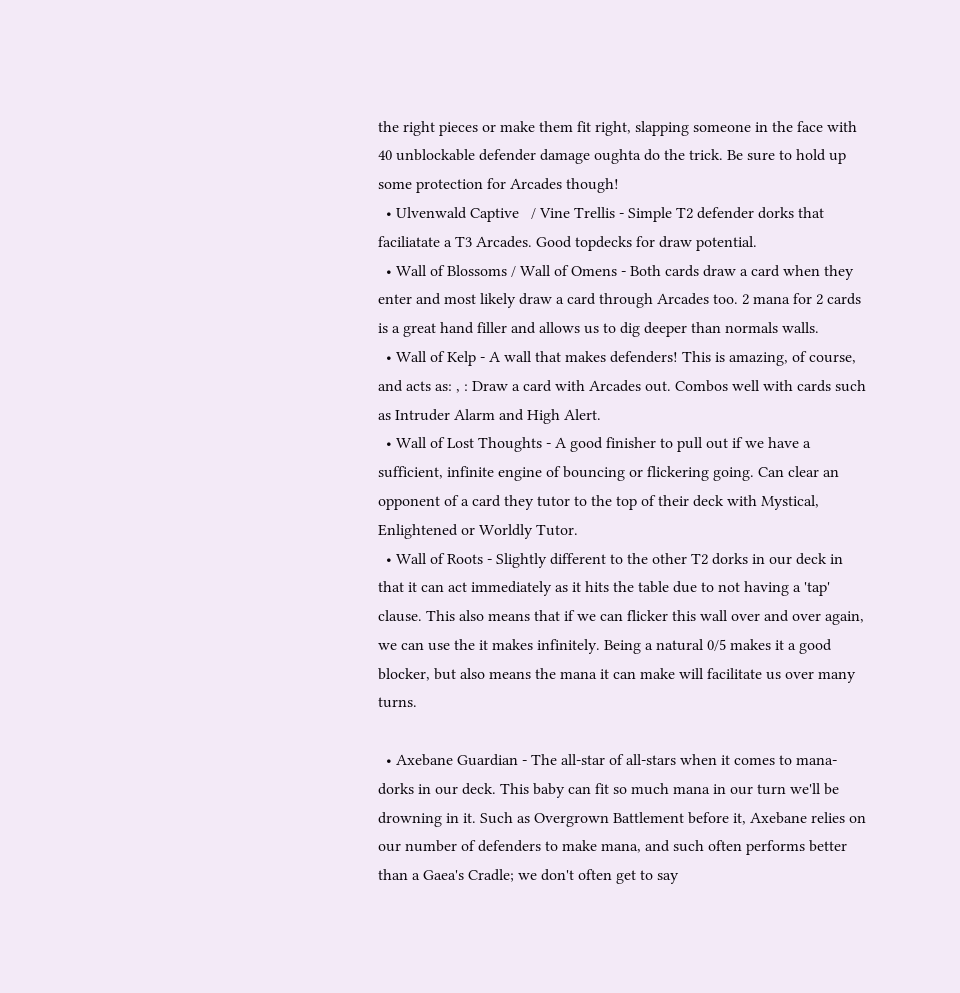the right pieces or make them fit right, slapping someone in the face with 40 unblockable defender damage oughta do the trick. Be sure to hold up some protection for Arcades though!
  • Ulvenwald Captive   / Vine Trellis - Simple T2 defender dorks that faciliatate a T3 Arcades. Good topdecks for draw potential.
  • Wall of Blossoms / Wall of Omens - Both cards draw a card when they enter and most likely draw a card through Arcades too. 2 mana for 2 cards is a great hand filler and allows us to dig deeper than normals walls.
  • Wall of Kelp - A wall that makes defenders! This is amazing, of course, and acts as: , : Draw a card with Arcades out. Combos well with cards such as Intruder Alarm and High Alert.
  • Wall of Lost Thoughts - A good finisher to pull out if we have a sufficient, infinite engine of bouncing or flickering going. Can clear an opponent of a card they tutor to the top of their deck with Mystical, Enlightened or Worldly Tutor.
  • Wall of Roots - Slightly different to the other T2 dorks in our deck in that it can act immediately as it hits the table due to not having a 'tap' clause. This also means that if we can flicker this wall over and over again, we can use the it makes infinitely. Being a natural 0/5 makes it a good blocker, but also means the mana it can make will facilitate us over many turns.

  • Axebane Guardian - The all-star of all-stars when it comes to mana-dorks in our deck. This baby can fit so much mana in our turn we'll be drowning in it. Such as Overgrown Battlement before it, Axebane relies on our number of defenders to make mana, and such often performs better than a Gaea's Cradle; we don't often get to say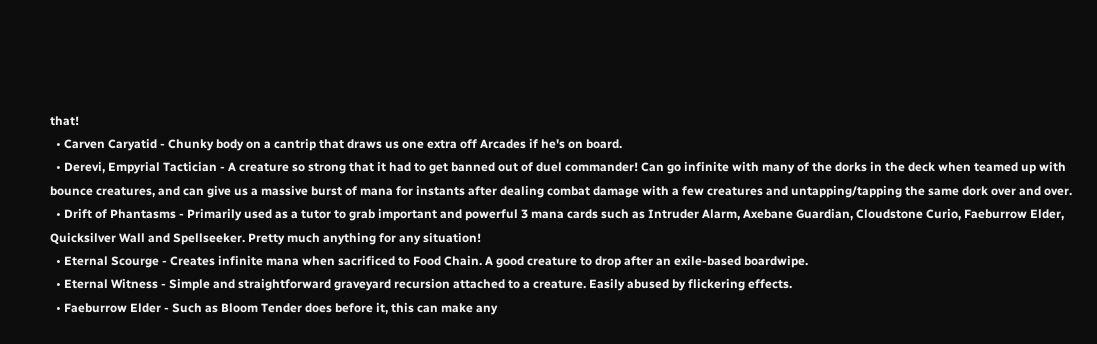that!
  • Carven Caryatid - Chunky body on a cantrip that draws us one extra off Arcades if he's on board.
  • Derevi, Empyrial Tactician - A creature so strong that it had to get banned out of duel commander! Can go infinite with many of the dorks in the deck when teamed up with bounce creatures, and can give us a massive burst of mana for instants after dealing combat damage with a few creatures and untapping/tapping the same dork over and over.
  • Drift of Phantasms - Primarily used as a tutor to grab important and powerful 3 mana cards such as Intruder Alarm, Axebane Guardian, Cloudstone Curio, Faeburrow Elder, Quicksilver Wall and Spellseeker. Pretty much anything for any situation!
  • Eternal Scourge - Creates infinite mana when sacrificed to Food Chain. A good creature to drop after an exile-based boardwipe.
  • Eternal Witness - Simple and straightforward graveyard recursion attached to a creature. Easily abused by flickering effects.
  • Faeburrow Elder - Such as Bloom Tender does before it, this can make any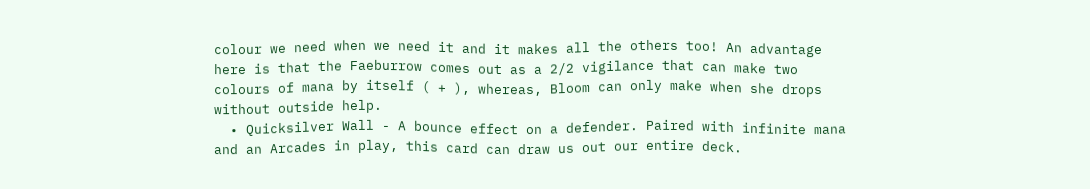colour we need when we need it and it makes all the others too! An advantage here is that the Faeburrow comes out as a 2/2 vigilance that can make two colours of mana by itself ( + ), whereas, Bloom can only make when she drops without outside help.
  • Quicksilver Wall - A bounce effect on a defender. Paired with infinite mana and an Arcades in play, this card can draw us out our entire deck.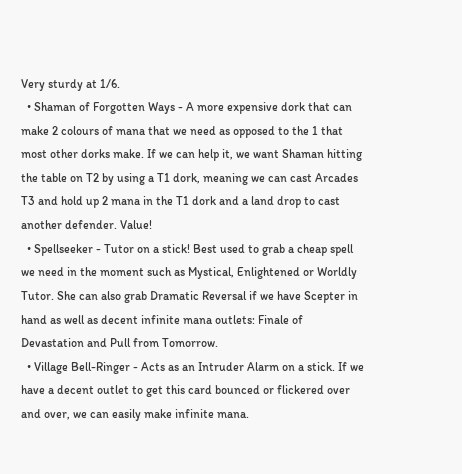Very sturdy at 1/6.
  • Shaman of Forgotten Ways - A more expensive dork that can make 2 colours of mana that we need as opposed to the 1 that most other dorks make. If we can help it, we want Shaman hitting the table on T2 by using a T1 dork, meaning we can cast Arcades T3 and hold up 2 mana in the T1 dork and a land drop to cast another defender. Value!
  • Spellseeker - Tutor on a stick! Best used to grab a cheap spell we need in the moment such as Mystical, Enlightened or Worldly Tutor. She can also grab Dramatic Reversal if we have Scepter in hand as well as decent infinite mana outlets: Finale of Devastation and Pull from Tomorrow.
  • Village Bell-Ringer - Acts as an Intruder Alarm on a stick. If we have a decent outlet to get this card bounced or flickered over and over, we can easily make infinite mana.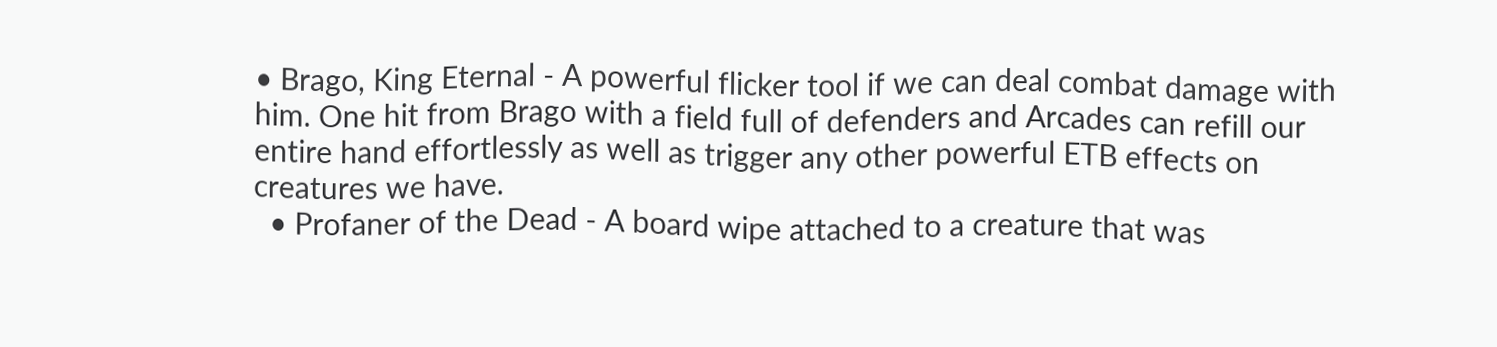• Brago, King Eternal - A powerful flicker tool if we can deal combat damage with him. One hit from Brago with a field full of defenders and Arcades can refill our entire hand effortlessly as well as trigger any other powerful ETB effects on creatures we have.
  • Profaner of the Dead - A board wipe attached to a creature that was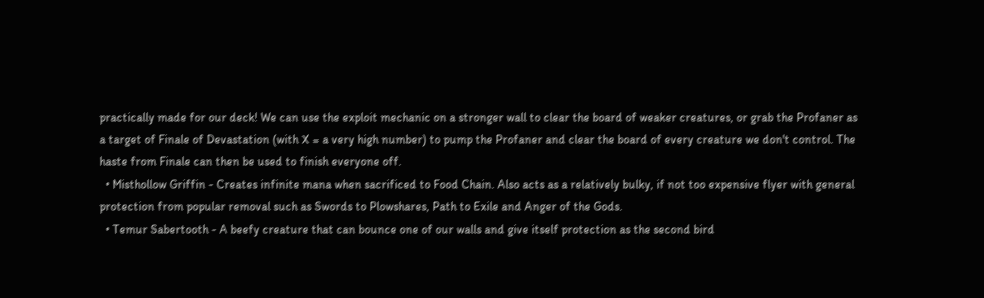practically made for our deck! We can use the exploit mechanic on a stronger wall to clear the board of weaker creatures, or grab the Profaner as a target of Finale of Devastation (with X = a very high number) to pump the Profaner and clear the board of every creature we don't control. The haste from Finale can then be used to finish everyone off.
  • Misthollow Griffin - Creates infinite mana when sacrificed to Food Chain. Also acts as a relatively bulky, if not too expensive flyer with general protection from popular removal such as Swords to Plowshares, Path to Exile and Anger of the Gods.
  • Temur Sabertooth - A beefy creature that can bounce one of our walls and give itself protection as the second bird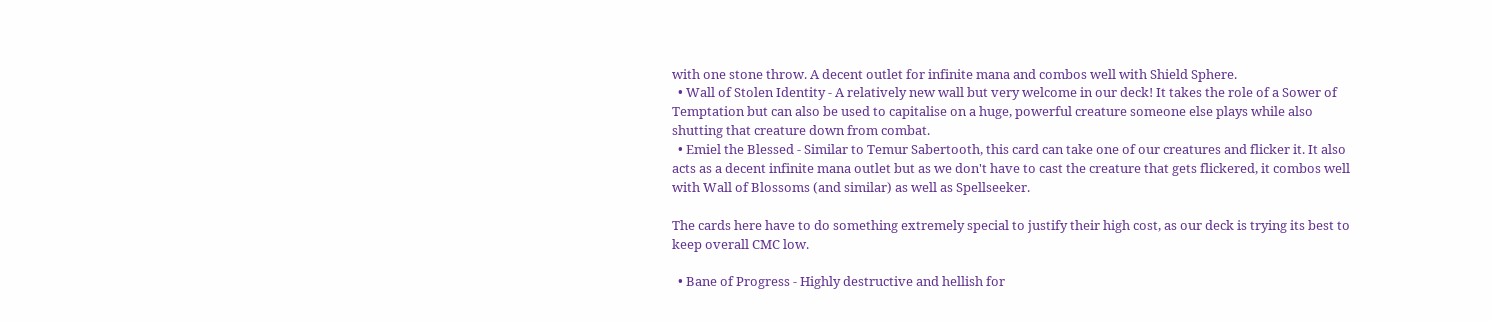with one stone throw. A decent outlet for infinite mana and combos well with Shield Sphere.
  • Wall of Stolen Identity - A relatively new wall but very welcome in our deck! It takes the role of a Sower of Temptation but can also be used to capitalise on a huge, powerful creature someone else plays while also shutting that creature down from combat.
  • Emiel the Blessed - Similar to Temur Sabertooth, this card can take one of our creatures and flicker it. It also acts as a decent infinite mana outlet but as we don't have to cast the creature that gets flickered, it combos well with Wall of Blossoms (and similar) as well as Spellseeker.

The cards here have to do something extremely special to justify their high cost, as our deck is trying its best to keep overall CMC low.

  • Bane of Progress - Highly destructive and hellish for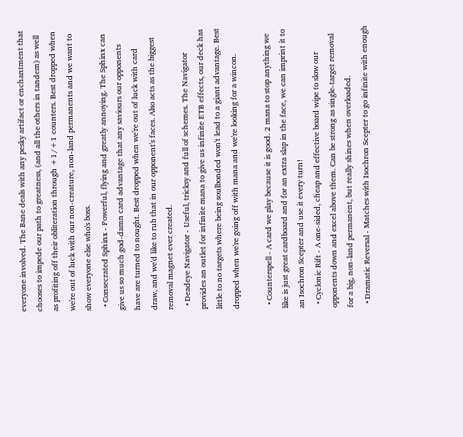everyone involved. The Bane deals with any pesky artifact or enchantment that chooses to impede our path to greatness, (and all the others in tandem) as well as profiting off their obliteration through +1/+1 counters. Best dropped when we're out of luck with our non-creature, non-land permanents and we want to show everyone else who's boss.
  • Consecrated Sphinx - Powerful, flying and greatly annoying. The Sphinx can give us so much god-damn card advantage that any saviours our opponents have are turned to nought. Best dropped when we're out of luck with card draw, and we'd like to rub that in our opponent's faces. Also acts as the biggest removal magnet ever created.
  • Deadeye Navigator - Useful, tricksy and full of schemes. The Navigator provides an outlet for infinite mana to give us infinite ETB effects, our deck has little to no targets where being soulbonded won't lead to a giant advantage. Best dropped when we're going off with mana and we're looking for a wincon.

  • Counterspell - A card we play because it is good. 2 mana to stop anything we like is just great cardboard and for an extra slap in the face, we can imprint it to an Isochron Scepter and use it every turn!
  • Cyclonic Rift - A one-sided, cheap and effective board wipe to slow our opponents down and excel above them. Can be strong as single-target removal for a big, non-land permanent, but really shines when overloaded.
  • Dramatic Reversal - Matches with Isochron Scepter to go infinite with enough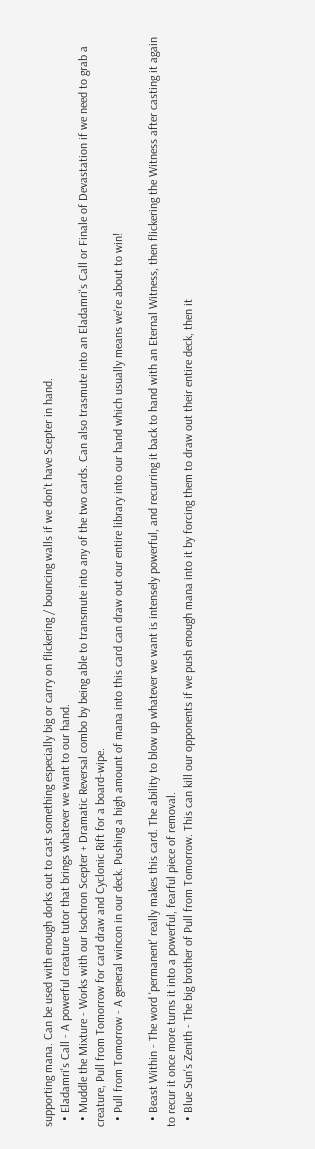supporting mana. Can be used with enough dorks out to cast something especially big or carry on flickering / bouncing walls if we don't have Scepter in hand.
  • Eladamri's Call - A powerful creature tutor that brings whatever we want to our hand.
  • Muddle the Mixture - Works with our Isochron Scepter + Dramatic Reversal combo by being able to transmute into any of the two cards. Can also trasmute into an Eladamri's Call or Finale of Devastation if we need to grab a creature, Pull from Tomorrow for card draw and Cyclonic Rift for a board-wipe.
  • Pull from Tomorrow - A general wincon in our deck. Pushing a high amount of mana into this card can draw out our entire library into our hand which usually means we're about to win!

  • Beast Within - The word 'permanent' really makes this card. The ability to blow up whatever we want is intensely powerful, and recurring it back to hand with an Eternal Witness, then flickering the Witness after casting it again to recur it once more turns it into a powerful, fearful piece of removal.
  • Blue Sun's Zenith - The big brother of Pull from Tomorrow. This can kill our opponents if we push enough mana into it by forcing them to draw out their entire deck, then it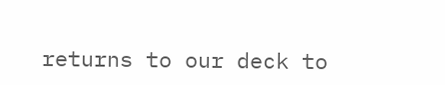returns to our deck to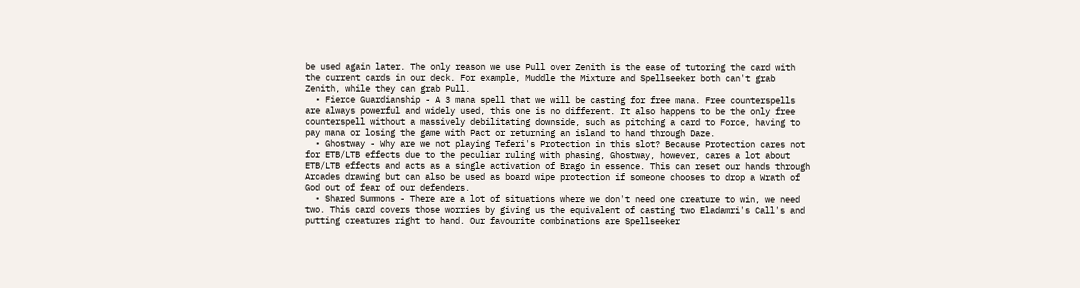be used again later. The only reason we use Pull over Zenith is the ease of tutoring the card with the current cards in our deck. For example, Muddle the Mixture and Spellseeker both can't grab Zenith, while they can grab Pull.
  • Fierce Guardianship - A 3 mana spell that we will be casting for free mana. Free counterspells are always powerful and widely used, this one is no different. It also happens to be the only free counterspell without a massively debilitating downside, such as pitching a card to Force, having to pay mana or losing the game with Pact or returning an island to hand through Daze.
  • Ghostway - Why are we not playing Teferi's Protection in this slot? Because Protection cares not for ETB/LTB effects due to the peculiar ruling with phasing, Ghostway, however, cares a lot about ETB/LTB effects and acts as a single activation of Brago in essence. This can reset our hands through Arcades drawing but can also be used as board wipe protection if someone chooses to drop a Wrath of God out of fear of our defenders.
  • Shared Summons - There are a lot of situations where we don't need one creature to win, we need two. This card covers those worries by giving us the equivalent of casting two Eladamri's Call's and putting creatures right to hand. Our favourite combinations are Spellseeker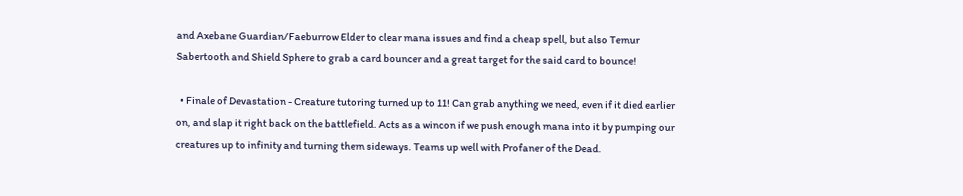and Axebane Guardian/Faeburrow Elder to clear mana issues and find a cheap spell, but also Temur Sabertooth and Shield Sphere to grab a card bouncer and a great target for the said card to bounce!

  • Finale of Devastation - Creature tutoring turned up to 11! Can grab anything we need, even if it died earlier on, and slap it right back on the battlefield. Acts as a wincon if we push enough mana into it by pumping our creatures up to infinity and turning them sideways. Teams up well with Profaner of the Dead.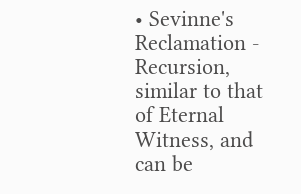• Sevinne's Reclamation - Recursion, similar to that of Eternal Witness, and can be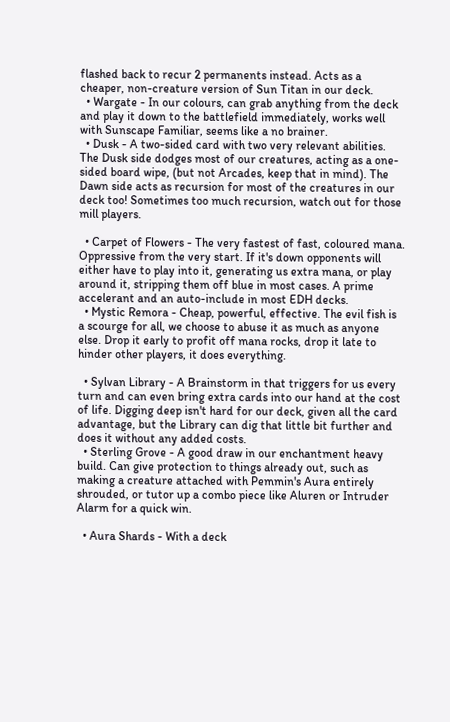flashed back to recur 2 permanents instead. Acts as a cheaper, non-creature version of Sun Titan in our deck.
  • Wargate - In our colours, can grab anything from the deck and play it down to the battlefield immediately, works well with Sunscape Familiar, seems like a no brainer.
  • Dusk - A two-sided card with two very relevant abilities. The Dusk side dodges most of our creatures, acting as a one-sided board wipe, (but not Arcades, keep that in mind). The Dawn side acts as recursion for most of the creatures in our deck too! Sometimes too much recursion, watch out for those mill players.

  • Carpet of Flowers - The very fastest of fast, coloured mana. Oppressive from the very start. If it's down opponents will either have to play into it, generating us extra mana, or play around it, stripping them off blue in most cases. A prime accelerant and an auto-include in most EDH decks.
  • Mystic Remora - Cheap, powerful, effective. The evil fish is a scourge for all, we choose to abuse it as much as anyone else. Drop it early to profit off mana rocks, drop it late to hinder other players, it does everything.

  • Sylvan Library - A Brainstorm in that triggers for us every turn and can even bring extra cards into our hand at the cost of life. Digging deep isn't hard for our deck, given all the card advantage, but the Library can dig that little bit further and does it without any added costs.
  • Sterling Grove - A good draw in our enchantment heavy build. Can give protection to things already out, such as making a creature attached with Pemmin's Aura entirely shrouded, or tutor up a combo piece like Aluren or Intruder Alarm for a quick win.

  • Aura Shards - With a deck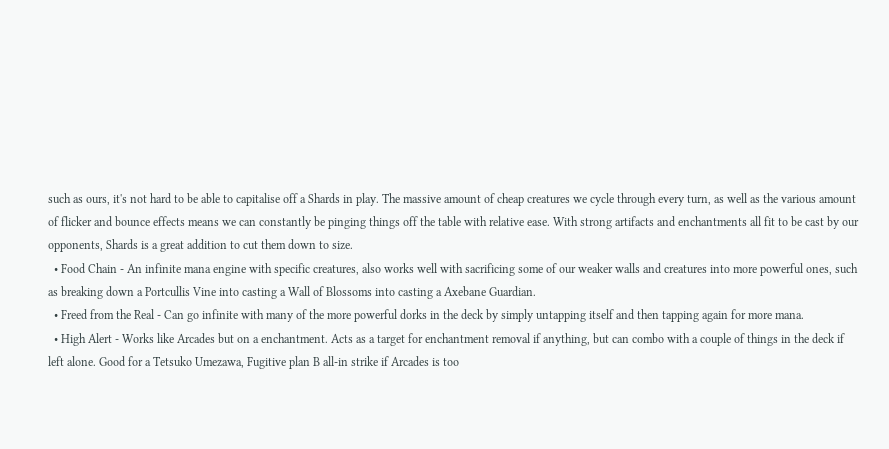such as ours, it's not hard to be able to capitalise off a Shards in play. The massive amount of cheap creatures we cycle through every turn, as well as the various amount of flicker and bounce effects means we can constantly be pinging things off the table with relative ease. With strong artifacts and enchantments all fit to be cast by our opponents, Shards is a great addition to cut them down to size.
  • Food Chain - An infinite mana engine with specific creatures, also works well with sacrificing some of our weaker walls and creatures into more powerful ones, such as breaking down a Portcullis Vine into casting a Wall of Blossoms into casting a Axebane Guardian.
  • Freed from the Real - Can go infinite with many of the more powerful dorks in the deck by simply untapping itself and then tapping again for more mana.
  • High Alert - Works like Arcades but on a enchantment. Acts as a target for enchantment removal if anything, but can combo with a couple of things in the deck if left alone. Good for a Tetsuko Umezawa, Fugitive plan B all-in strike if Arcades is too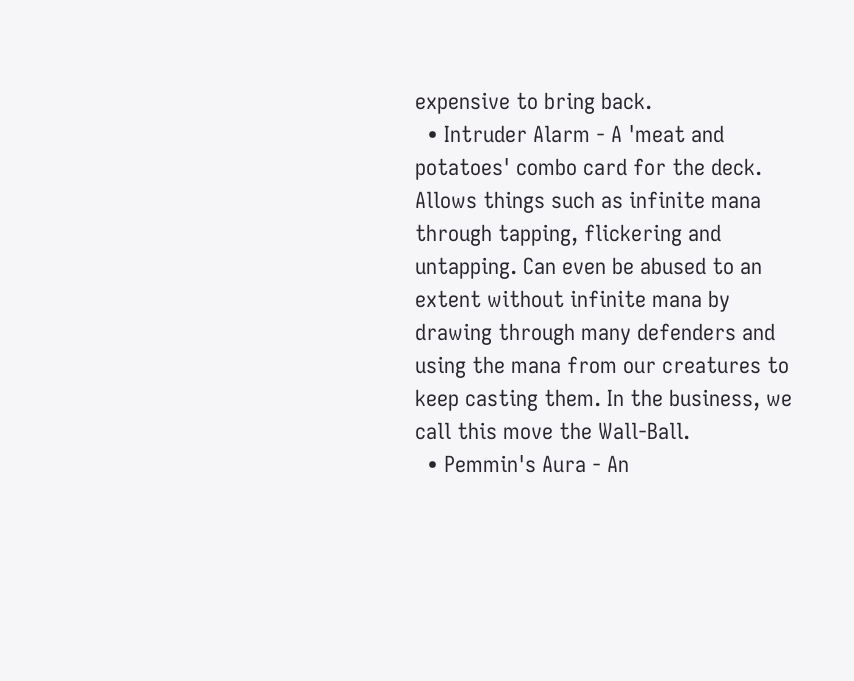expensive to bring back.
  • Intruder Alarm - A 'meat and potatoes' combo card for the deck. Allows things such as infinite mana through tapping, flickering and untapping. Can even be abused to an extent without infinite mana by drawing through many defenders and using the mana from our creatures to keep casting them. In the business, we call this move the Wall-Ball.
  • Pemmin's Aura - An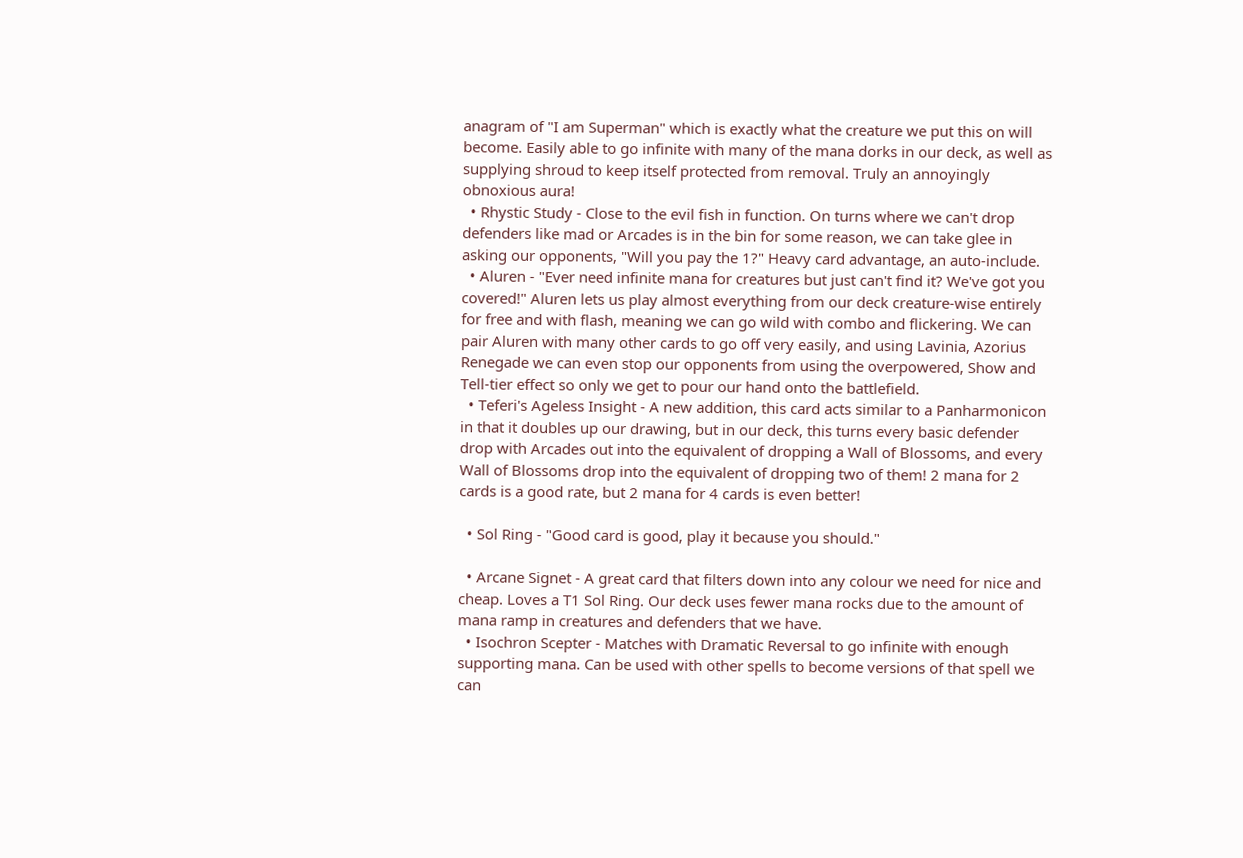anagram of "I am Superman" which is exactly what the creature we put this on will become. Easily able to go infinite with many of the mana dorks in our deck, as well as supplying shroud to keep itself protected from removal. Truly an annoyingly obnoxious aura!
  • Rhystic Study - Close to the evil fish in function. On turns where we can't drop defenders like mad or Arcades is in the bin for some reason, we can take glee in asking our opponents, "Will you pay the 1?" Heavy card advantage, an auto-include.
  • Aluren - "Ever need infinite mana for creatures but just can't find it? We've got you covered!" Aluren lets us play almost everything from our deck creature-wise entirely for free and with flash, meaning we can go wild with combo and flickering. We can pair Aluren with many other cards to go off very easily, and using Lavinia, Azorius Renegade we can even stop our opponents from using the overpowered, Show and Tell-tier effect so only we get to pour our hand onto the battlefield.
  • Teferi's Ageless Insight - A new addition, this card acts similar to a Panharmonicon in that it doubles up our drawing, but in our deck, this turns every basic defender drop with Arcades out into the equivalent of dropping a Wall of Blossoms, and every Wall of Blossoms drop into the equivalent of dropping two of them! 2 mana for 2 cards is a good rate, but 2 mana for 4 cards is even better!

  • Sol Ring - "Good card is good, play it because you should."

  • Arcane Signet - A great card that filters down into any colour we need for nice and cheap. Loves a T1 Sol Ring. Our deck uses fewer mana rocks due to the amount of mana ramp in creatures and defenders that we have.
  • Isochron Scepter - Matches with Dramatic Reversal to go infinite with enough supporting mana. Can be used with other spells to become versions of that spell we can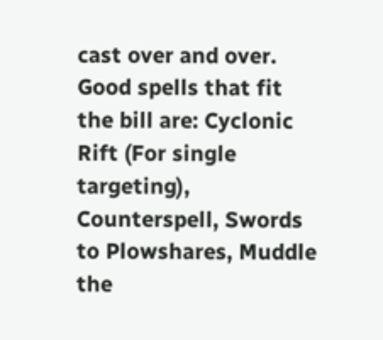cast over and over. Good spells that fit the bill are: Cyclonic Rift (For single targeting), Counterspell, Swords to Plowshares, Muddle the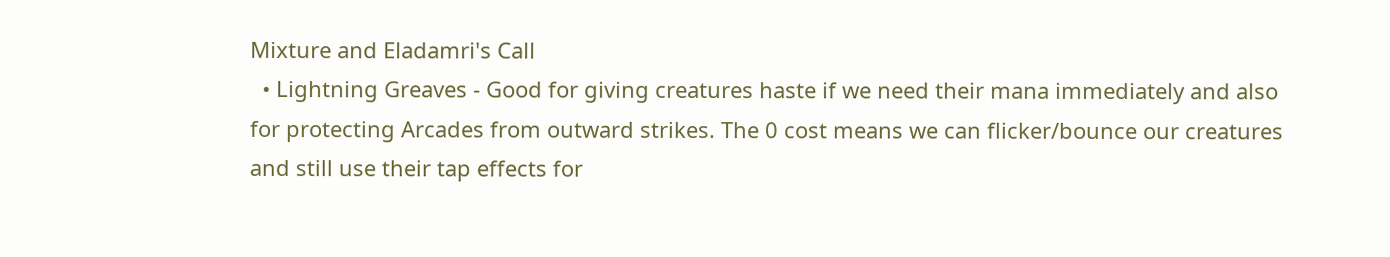Mixture and Eladamri's Call
  • Lightning Greaves - Good for giving creatures haste if we need their mana immediately and also for protecting Arcades from outward strikes. The 0 cost means we can flicker/bounce our creatures and still use their tap effects for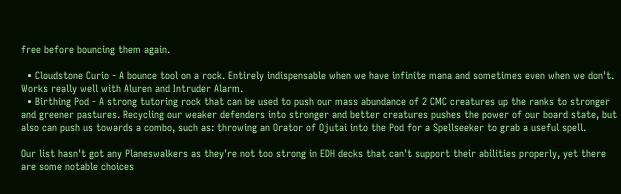free before bouncing them again.

  • Cloudstone Curio - A bounce tool on a rock. Entirely indispensable when we have infinite mana and sometimes even when we don't. Works really well with Aluren and Intruder Alarm.
  • Birthing Pod - A strong tutoring rock that can be used to push our mass abundance of 2 CMC creatures up the ranks to stronger and greener pastures. Recycling our weaker defenders into stronger and better creatures pushes the power of our board state, but also can push us towards a combo, such as: throwing an Orator of Ojutai into the Pod for a Spellseeker to grab a useful spell.

Our list hasn't got any Planeswalkers as they're not too strong in EDH decks that can't support their abilities properly, yet there are some notable choices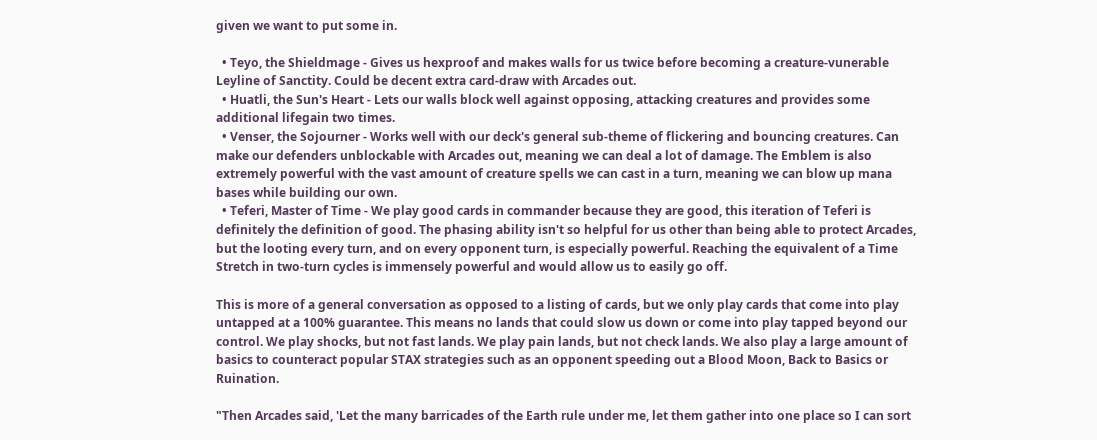given we want to put some in.

  • Teyo, the Shieldmage - Gives us hexproof and makes walls for us twice before becoming a creature-vunerable Leyline of Sanctity. Could be decent extra card-draw with Arcades out.
  • Huatli, the Sun's Heart - Lets our walls block well against opposing, attacking creatures and provides some additional lifegain two times.
  • Venser, the Sojourner - Works well with our deck's general sub-theme of flickering and bouncing creatures. Can make our defenders unblockable with Arcades out, meaning we can deal a lot of damage. The Emblem is also extremely powerful with the vast amount of creature spells we can cast in a turn, meaning we can blow up mana bases while building our own.
  • Teferi, Master of Time - We play good cards in commander because they are good, this iteration of Teferi is definitely the definition of good. The phasing ability isn't so helpful for us other than being able to protect Arcades, but the looting every turn, and on every opponent turn, is especially powerful. Reaching the equivalent of a Time Stretch in two-turn cycles is immensely powerful and would allow us to easily go off.

This is more of a general conversation as opposed to a listing of cards, but we only play cards that come into play untapped at a 100% guarantee. This means no lands that could slow us down or come into play tapped beyond our control. We play shocks, but not fast lands. We play pain lands, but not check lands. We also play a large amount of basics to counteract popular STAX strategies such as an opponent speeding out a Blood Moon, Back to Basics or Ruination.

"Then Arcades said, 'Let the many barricades of the Earth rule under me, let them gather into one place so I can sort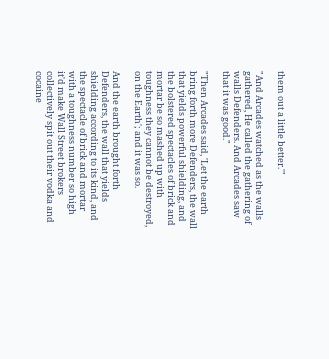them out a little better.'"

"And Arcades watched as the walls gathered, He called the gathering of walls Defenders. And Arcades saw that it was good."

"Then Arcades said, 'Let the earth bring forth more Defenders, the wall that yields powerful shielding, and the bolstered spectacles of brick and mortar be so mashed up with toughness they cannot be destroyed, on the Earth'; and it was so.

And the earth brought forth Defenders, the wall that yields shielding according to its kind, and the spectacle of brick and mortar with a toughness number so high it'd make Wall Street brokers collectively spit out their vodka and cocaine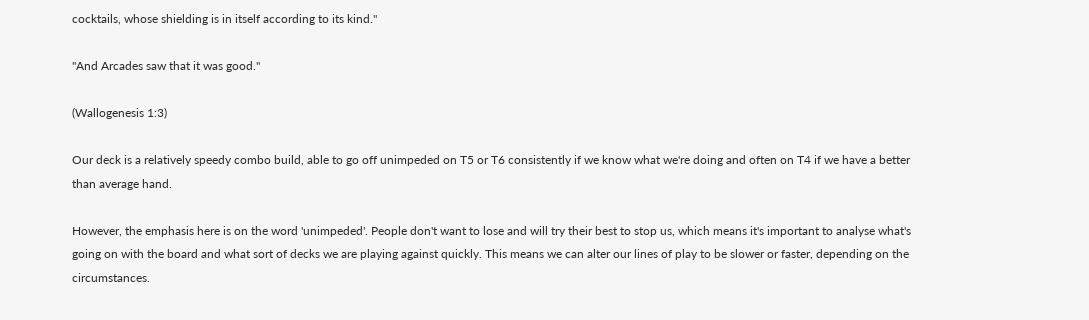cocktails, whose shielding is in itself according to its kind."

"And Arcades saw that it was good."

(Wallogenesis 1:3)

Our deck is a relatively speedy combo build, able to go off unimpeded on T5 or T6 consistently if we know what we're doing and often on T4 if we have a better than average hand.

However, the emphasis here is on the word 'unimpeded'. People don't want to lose and will try their best to stop us, which means it's important to analyse what's going on with the board and what sort of decks we are playing against quickly. This means we can alter our lines of play to be slower or faster, depending on the circumstances.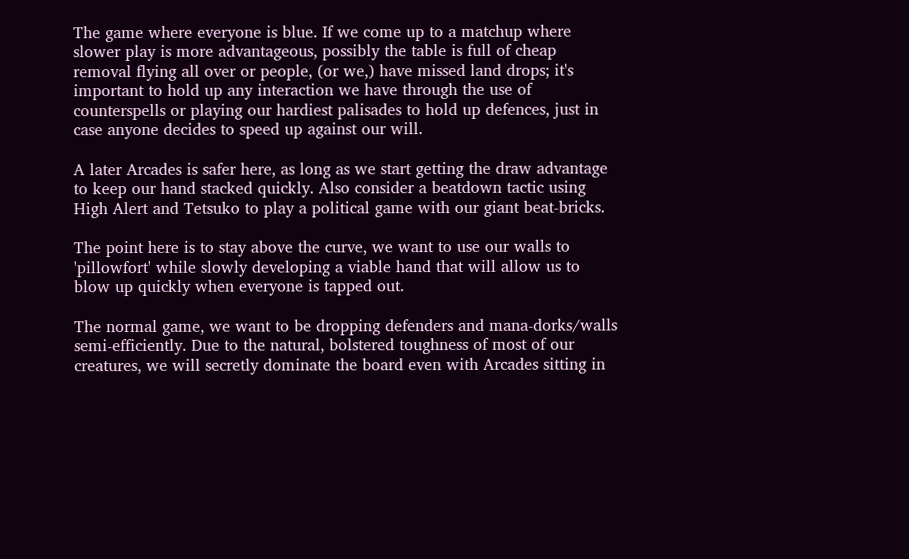The game where everyone is blue. If we come up to a matchup where slower play is more advantageous, possibly the table is full of cheap removal flying all over or people, (or we,) have missed land drops; it's important to hold up any interaction we have through the use of counterspells or playing our hardiest palisades to hold up defences, just in case anyone decides to speed up against our will.

A later Arcades is safer here, as long as we start getting the draw advantage to keep our hand stacked quickly. Also consider a beatdown tactic using High Alert and Tetsuko to play a political game with our giant beat-bricks.

The point here is to stay above the curve, we want to use our walls to 'pillowfort' while slowly developing a viable hand that will allow us to blow up quickly when everyone is tapped out.

The normal game, we want to be dropping defenders and mana-dorks/walls semi-efficiently. Due to the natural, bolstered toughness of most of our creatures, we will secretly dominate the board even with Arcades sitting in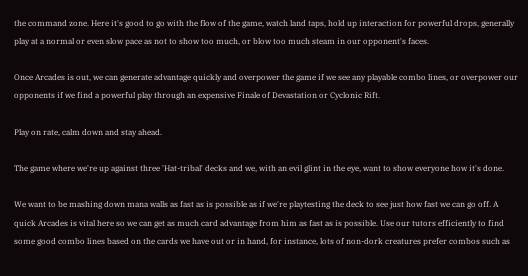the command zone. Here it's good to go with the flow of the game, watch land taps, hold up interaction for powerful drops, generally play at a normal or even slow pace as not to show too much, or blow too much steam in our opponent's faces.

Once Arcades is out, we can generate advantage quickly and overpower the game if we see any playable combo lines, or overpower our opponents if we find a powerful play through an expensive Finale of Devastation or Cyclonic Rift.

Play on rate, calm down and stay ahead.

The game where we're up against three 'Hat-tribal' decks and we, with an evil glint in the eye, want to show everyone how it's done.

We want to be mashing down mana walls as fast as is possible as if we're playtesting the deck to see just how fast we can go off. A quick Arcades is vital here so we can get as much card advantage from him as fast as is possible. Use our tutors efficiently to find some good combo lines based on the cards we have out or in hand, for instance, lots of non-dork creatures prefer combos such as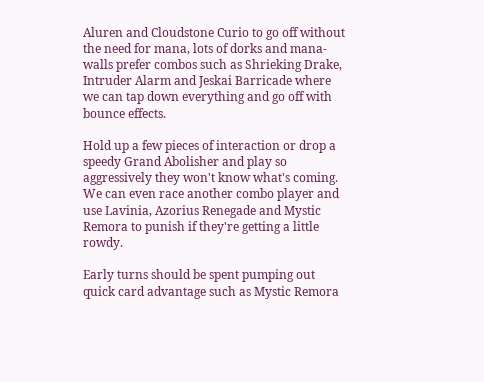Aluren and Cloudstone Curio to go off without the need for mana, lots of dorks and mana-walls prefer combos such as Shrieking Drake, Intruder Alarm and Jeskai Barricade where we can tap down everything and go off with bounce effects.

Hold up a few pieces of interaction or drop a speedy Grand Abolisher and play so aggressively they won't know what's coming. We can even race another combo player and use Lavinia, Azorius Renegade and Mystic Remora to punish if they're getting a little rowdy.

Early turns should be spent pumping out quick card advantage such as Mystic Remora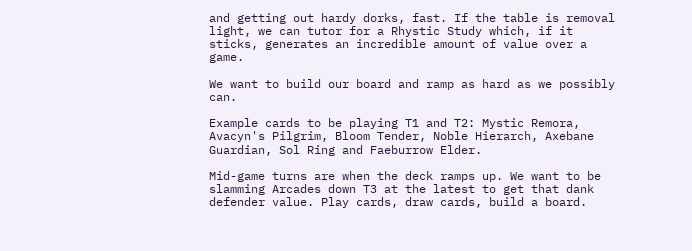and getting out hardy dorks, fast. If the table is removal light, we can tutor for a Rhystic Study which, if it sticks, generates an incredible amount of value over a game.

We want to build our board and ramp as hard as we possibly can.

Example cards to be playing T1 and T2: Mystic Remora, Avacyn's Pilgrim, Bloom Tender, Noble Hierarch, Axebane Guardian, Sol Ring and Faeburrow Elder.

Mid-game turns are when the deck ramps up. We want to be slamming Arcades down T3 at the latest to get that dank defender value. Play cards, draw cards, build a board.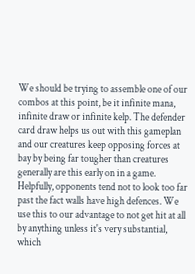We should be trying to assemble one of our combos at this point, be it infinite mana, infinite draw or infinite kelp. The defender card draw helps us out with this gameplan and our creatures keep opposing forces at bay by being far tougher than creatures generally are this early on in a game. Helpfully, opponents tend not to look too far past the fact walls have high defences. We use this to our advantage to not get hit at all by anything unless it's very substantial, which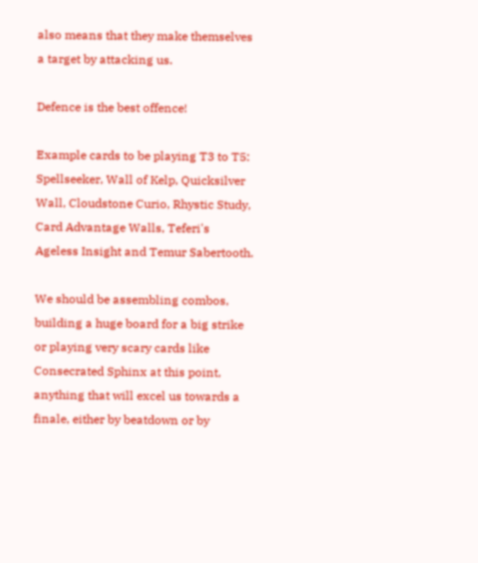also means that they make themselves a target by attacking us.

Defence is the best offence!

Example cards to be playing T3 to T5: Spellseeker, Wall of Kelp, Quicksilver Wall, Cloudstone Curio, Rhystic Study, Card Advantage Walls, Teferi's Ageless Insight and Temur Sabertooth.

We should be assembling combos, building a huge board for a big strike or playing very scary cards like Consecrated Sphinx at this point, anything that will excel us towards a finale, either by beatdown or by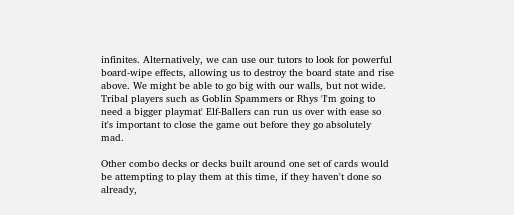infinites. Alternatively, we can use our tutors to look for powerful board-wipe effects, allowing us to destroy the board state and rise above. We might be able to go big with our walls, but not wide. Tribal players such as Goblin Spammers or Rhys 'I'm going to need a bigger playmat' Elf-Ballers can run us over with ease so it's important to close the game out before they go absolutely mad.

Other combo decks or decks built around one set of cards would be attempting to play them at this time, if they haven't done so already,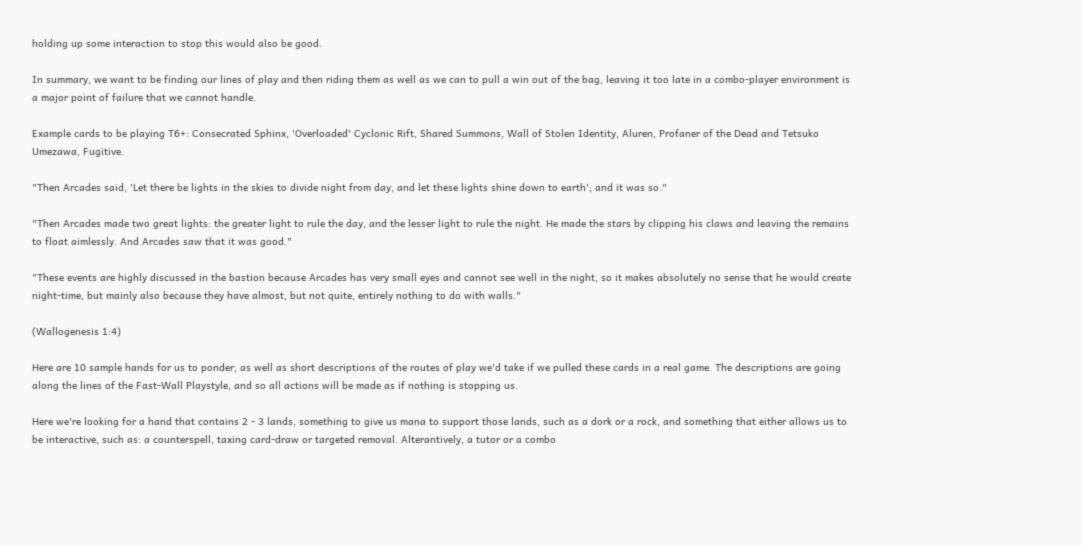holding up some interaction to stop this would also be good.

In summary, we want to be finding our lines of play and then riding them as well as we can to pull a win out of the bag, leaving it too late in a combo-player environment is a major point of failure that we cannot handle.

Example cards to be playing T6+: Consecrated Sphinx, 'Overloaded' Cyclonic Rift, Shared Summons, Wall of Stolen Identity, Aluren, Profaner of the Dead and Tetsuko Umezawa, Fugitive.

"Then Arcades said, 'Let there be lights in the skies to divide night from day, and let these lights shine down to earth'; and it was so."

"Then Arcades made two great lights: the greater light to rule the day, and the lesser light to rule the night. He made the stars by clipping his claws and leaving the remains to float aimlessly. And Arcades saw that it was good."

"These events are highly discussed in the bastion because Arcades has very small eyes and cannot see well in the night, so it makes absolutely no sense that he would create night-time, but mainly also because they have almost, but not quite, entirely nothing to do with walls."

(Wallogenesis 1:4)

Here are 10 sample hands for us to ponder, as well as short descriptions of the routes of play we'd take if we pulled these cards in a real game. The descriptions are going along the lines of the Fast-Wall Playstyle, and so all actions will be made as if nothing is stopping us.

Here we're looking for a hand that contains 2 - 3 lands, something to give us mana to support those lands, such as a dork or a rock, and something that either allows us to be interactive, such as: a counterspell, taxing card-draw or targeted removal. Alterantively, a tutor or a combo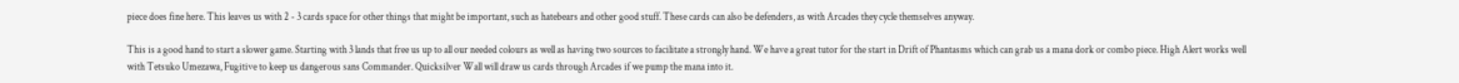piece does fine here. This leaves us with 2 - 3 cards space for other things that might be important, such as hatebears and other good stuff. These cards can also be defenders, as with Arcades they cycle themselves anyway.

This is a good hand to start a slower game. Starting with 3 lands that free us up to all our needed colours as well as having two sources to facilitate a strongly hand. We have a great tutor for the start in Drift of Phantasms which can grab us a mana dork or combo piece. High Alert works well with Tetsuko Umezawa, Fugitive to keep us dangerous sans Commander. Quicksilver Wall will draw us cards through Arcades if we pump the mana into it.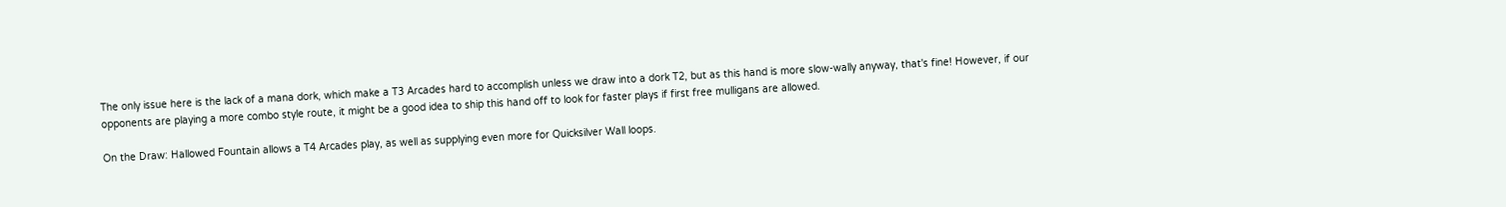The only issue here is the lack of a mana dork, which make a T3 Arcades hard to accomplish unless we draw into a dork T2, but as this hand is more slow-wally anyway, that's fine! However, if our opponents are playing a more combo style route, it might be a good idea to ship this hand off to look for faster plays if first free mulligans are allowed.

On the Draw: Hallowed Fountain allows a T4 Arcades play, as well as supplying even more for Quicksilver Wall loops.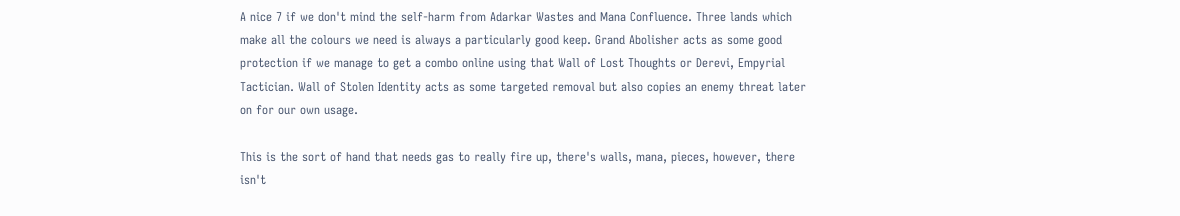A nice 7 if we don't mind the self-harm from Adarkar Wastes and Mana Confluence. Three lands which make all the colours we need is always a particularly good keep. Grand Abolisher acts as some good protection if we manage to get a combo online using that Wall of Lost Thoughts or Derevi, Empyrial Tactician. Wall of Stolen Identity acts as some targeted removal but also copies an enemy threat later on for our own usage.

This is the sort of hand that needs gas to really fire up, there's walls, mana, pieces, however, there isn't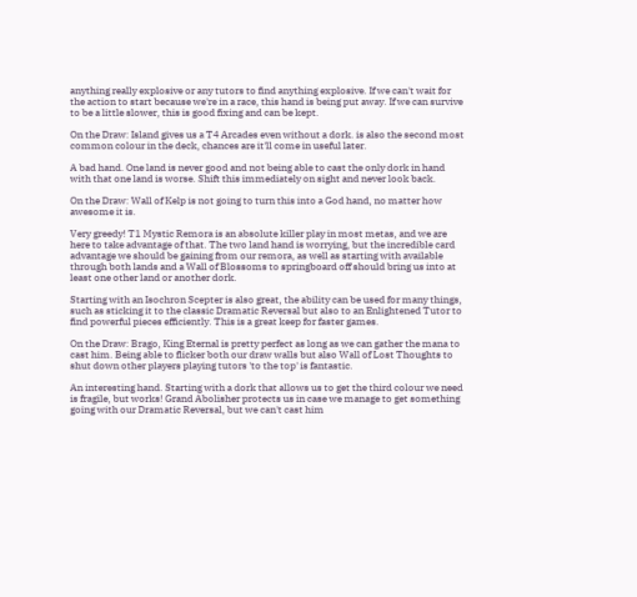anything really explosive or any tutors to find anything explosive. If we can't wait for the action to start because we're in a race, this hand is being put away. If we can survive to be a little slower, this is good fixing and can be kept.

On the Draw: Island gives us a T4 Arcades even without a dork. is also the second most common colour in the deck, chances are it'll come in useful later.

A bad hand. One land is never good and not being able to cast the only dork in hand with that one land is worse. Shift this immediately on sight and never look back.

On the Draw: Wall of Kelp is not going to turn this into a God hand, no matter how awesome it is.

Very greedy! T1 Mystic Remora is an absolute killer play in most metas, and we are here to take advantage of that. The two land hand is worrying, but the incredible card advantage we should be gaining from our remora, as well as starting with available through both lands and a Wall of Blossoms to springboard off should bring us into at least one other land or another dork.

Starting with an Isochron Scepter is also great, the ability can be used for many things, such as sticking it to the classic Dramatic Reversal but also to an Enlightened Tutor to find powerful pieces efficiently. This is a great keep for faster games.

On the Draw: Brago, King Eternal is pretty perfect as long as we can gather the mana to cast him. Being able to flicker both our draw walls but also Wall of Lost Thoughts to shut down other players playing tutors 'to the top' is fantastic.

An interesting hand. Starting with a dork that allows us to get the third colour we need is fragile, but works! Grand Abolisher protects us in case we manage to get something going with our Dramatic Reversal, but we can't cast him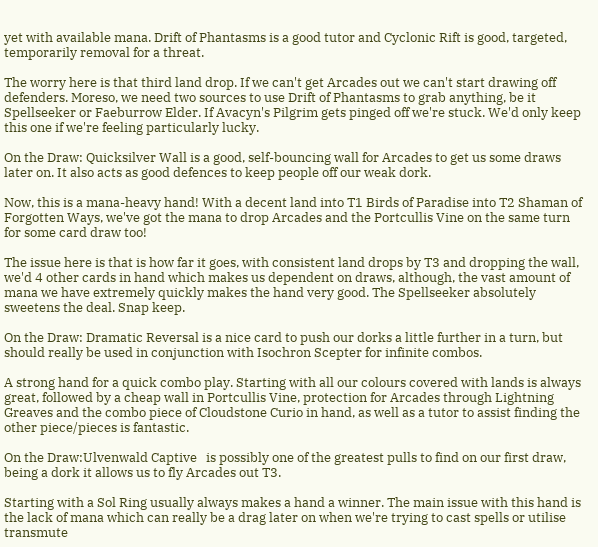yet with available mana. Drift of Phantasms is a good tutor and Cyclonic Rift is good, targeted, temporarily removal for a threat.

The worry here is that third land drop. If we can't get Arcades out we can't start drawing off defenders. Moreso, we need two sources to use Drift of Phantasms to grab anything, be it Spellseeker or Faeburrow Elder. If Avacyn's Pilgrim gets pinged off we're stuck. We'd only keep this one if we're feeling particularly lucky.

On the Draw: Quicksilver Wall is a good, self-bouncing wall for Arcades to get us some draws later on. It also acts as good defences to keep people off our weak dork.

Now, this is a mana-heavy hand! With a decent land into T1 Birds of Paradise into T2 Shaman of Forgotten Ways, we've got the mana to drop Arcades and the Portcullis Vine on the same turn for some card draw too!

The issue here is that is how far it goes, with consistent land drops by T3 and dropping the wall, we'd 4 other cards in hand which makes us dependent on draws, although, the vast amount of mana we have extremely quickly makes the hand very good. The Spellseeker absolutely sweetens the deal. Snap keep.

On the Draw: Dramatic Reversal is a nice card to push our dorks a little further in a turn, but should really be used in conjunction with Isochron Scepter for infinite combos.

A strong hand for a quick combo play. Starting with all our colours covered with lands is always great, followed by a cheap wall in Portcullis Vine, protection for Arcades through Lightning Greaves and the combo piece of Cloudstone Curio in hand, as well as a tutor to assist finding the other piece/pieces is fantastic.

On the Draw:Ulvenwald Captive   is possibly one of the greatest pulls to find on our first draw, being a dork it allows us to fly Arcades out T3.

Starting with a Sol Ring usually always makes a hand a winner. The main issue with this hand is the lack of mana which can really be a drag later on when we're trying to cast spells or utilise transmute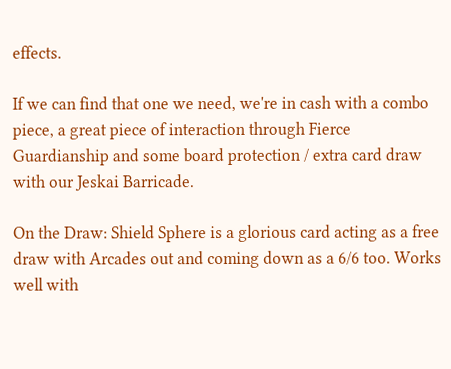effects.

If we can find that one we need, we're in cash with a combo piece, a great piece of interaction through Fierce Guardianship and some board protection / extra card draw with our Jeskai Barricade.

On the Draw: Shield Sphere is a glorious card acting as a free draw with Arcades out and coming down as a 6/6 too. Works well with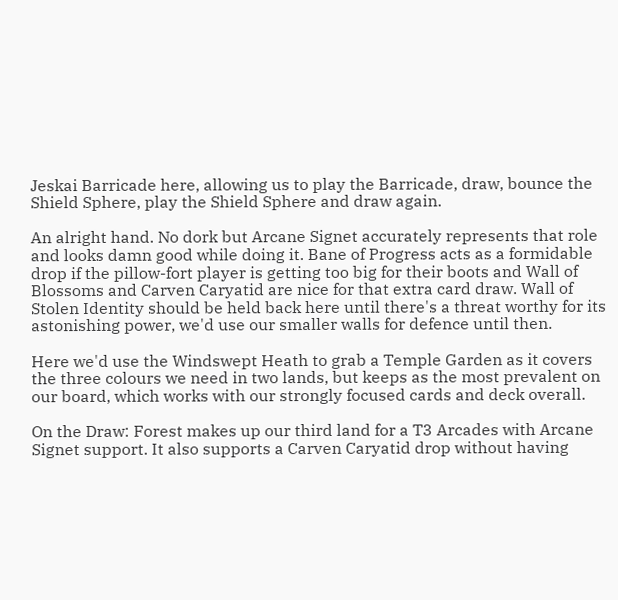Jeskai Barricade here, allowing us to play the Barricade, draw, bounce the Shield Sphere, play the Shield Sphere and draw again.

An alright hand. No dork but Arcane Signet accurately represents that role and looks damn good while doing it. Bane of Progress acts as a formidable drop if the pillow-fort player is getting too big for their boots and Wall of Blossoms and Carven Caryatid are nice for that extra card draw. Wall of Stolen Identity should be held back here until there's a threat worthy for its astonishing power, we'd use our smaller walls for defence until then.

Here we'd use the Windswept Heath to grab a Temple Garden as it covers the three colours we need in two lands, but keeps as the most prevalent on our board, which works with our strongly focused cards and deck overall.

On the Draw: Forest makes up our third land for a T3 Arcades with Arcane Signet support. It also supports a Carven Caryatid drop without having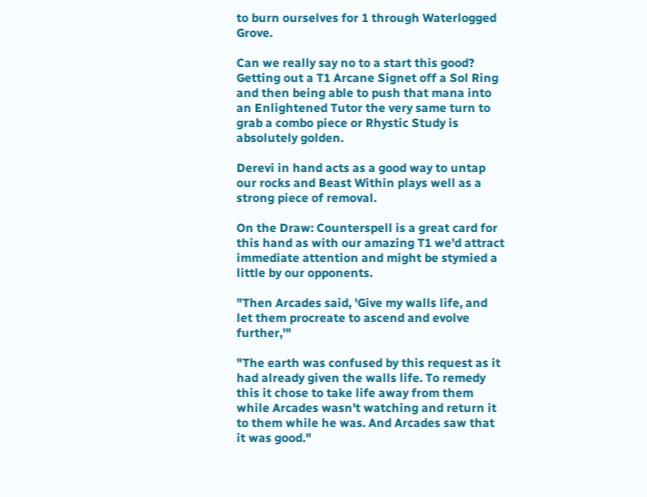to burn ourselves for 1 through Waterlogged Grove.

Can we really say no to a start this good? Getting out a T1 Arcane Signet off a Sol Ring and then being able to push that mana into an Enlightened Tutor the very same turn to grab a combo piece or Rhystic Study is absolutely golden.

Derevi in hand acts as a good way to untap our rocks and Beast Within plays well as a strong piece of removal.

On the Draw: Counterspell is a great card for this hand as with our amazing T1 we'd attract immediate attention and might be stymied a little by our opponents.

"Then Arcades said, 'Give my walls life, and let them procreate to ascend and evolve further,'"

"The earth was confused by this request as it had already given the walls life. To remedy this it chose to take life away from them while Arcades wasn't watching and return it to them while he was. And Arcades saw that it was good."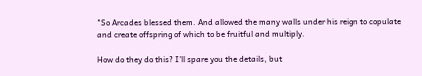"So Arcades blessed them. And allowed the many walls under his reign to copulate and create offspring of which to be fruitful and multiply.

How do they do this? I'll spare you the details, but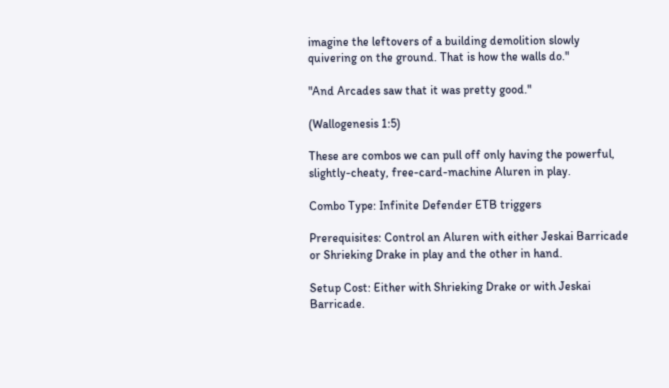imagine the leftovers of a building demolition slowly quivering on the ground. That is how the walls do."

"And Arcades saw that it was pretty good."

(Wallogenesis 1:5)

These are combos we can pull off only having the powerful, slightly-cheaty, free-card-machine Aluren in play.

Combo Type: Infinite Defender ETB triggers

Prerequisites: Control an Aluren with either Jeskai Barricade or Shrieking Drake in play and the other in hand.

Setup Cost: Either with Shrieking Drake or with Jeskai Barricade.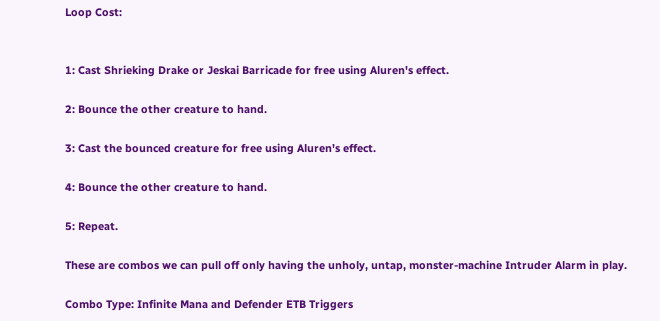Loop Cost:


1: Cast Shrieking Drake or Jeskai Barricade for free using Aluren's effect.

2: Bounce the other creature to hand.

3: Cast the bounced creature for free using Aluren's effect.

4: Bounce the other creature to hand.

5: Repeat.

These are combos we can pull off only having the unholy, untap, monster-machine Intruder Alarm in play.

Combo Type: Infinite Mana and Defender ETB Triggers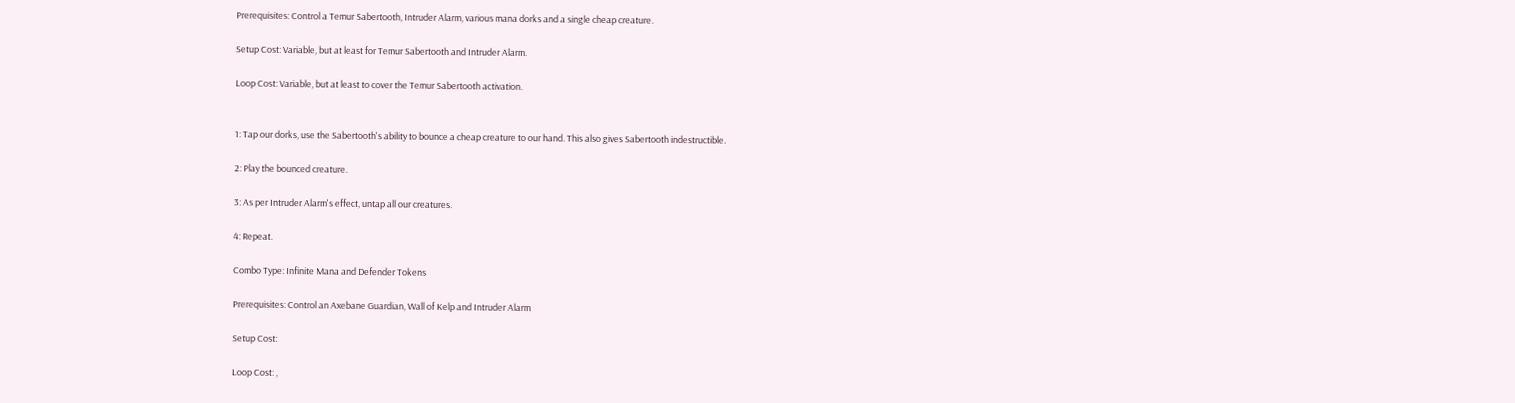Prerequisites: Control a Temur Sabertooth, Intruder Alarm, various mana dorks and a single cheap creature.

Setup Cost: Variable, but at least for Temur Sabertooth and Intruder Alarm.

Loop Cost: Variable, but at least to cover the Temur Sabertooth activation.


1: Tap our dorks, use the Sabertooth's ability to bounce a cheap creature to our hand. This also gives Sabertooth indestructible.

2: Play the bounced creature.

3: As per Intruder Alarm's effect, untap all our creatures.

4: Repeat.

Combo Type: Infinite Mana and Defender Tokens

Prerequisites: Control an Axebane Guardian, Wall of Kelp and Intruder Alarm

Setup Cost:

Loop Cost: ,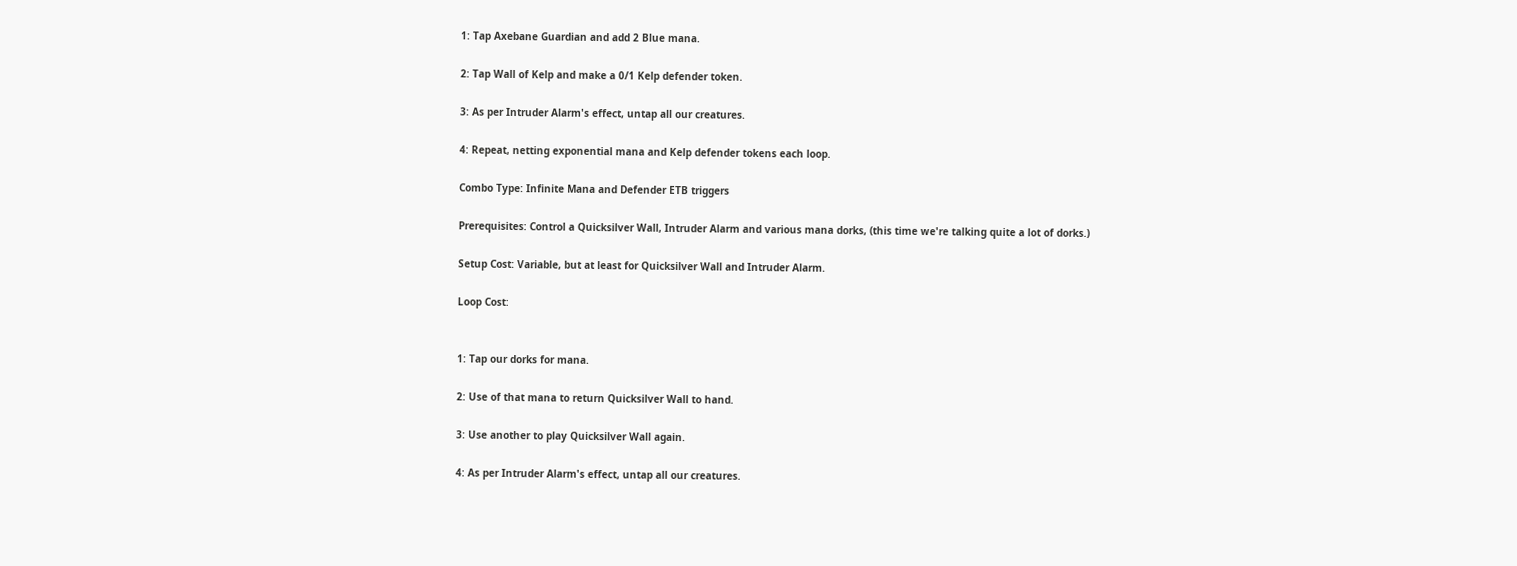1: Tap Axebane Guardian and add 2 Blue mana.

2: Tap Wall of Kelp and make a 0/1 Kelp defender token.

3: As per Intruder Alarm's effect, untap all our creatures.

4: Repeat, netting exponential mana and Kelp defender tokens each loop.

Combo Type: Infinite Mana and Defender ETB triggers

Prerequisites: Control a Quicksilver Wall, Intruder Alarm and various mana dorks, (this time we're talking quite a lot of dorks.)

Setup Cost: Variable, but at least for Quicksilver Wall and Intruder Alarm.

Loop Cost:


1: Tap our dorks for mana.

2: Use of that mana to return Quicksilver Wall to hand.

3: Use another to play Quicksilver Wall again.

4: As per Intruder Alarm's effect, untap all our creatures.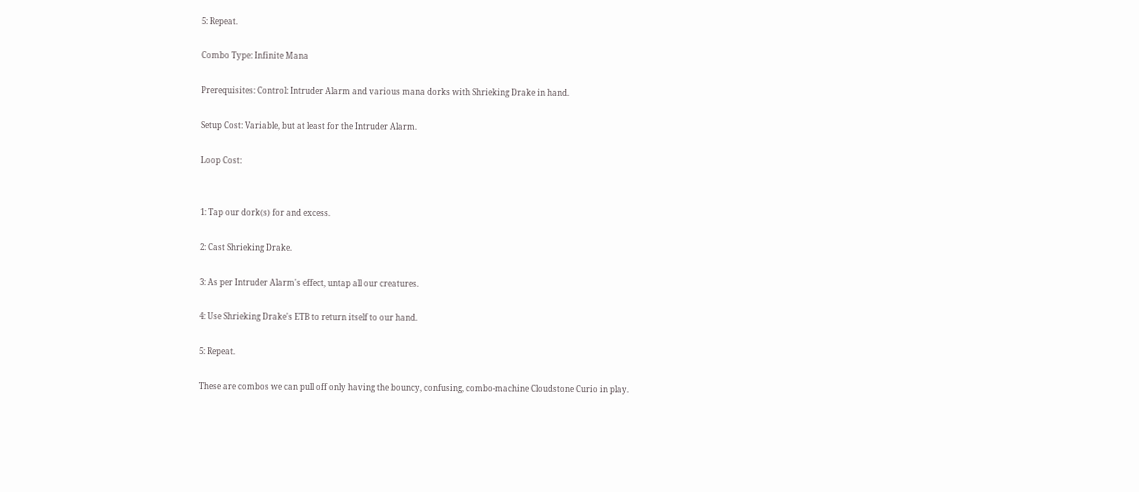5: Repeat.

Combo Type: Infinite Mana

Prerequisites: Control: Intruder Alarm and various mana dorks with Shrieking Drake in hand.

Setup Cost: Variable, but at least for the Intruder Alarm.

Loop Cost:


1: Tap our dork(s) for and excess.

2: Cast Shrieking Drake.

3: As per Intruder Alarm's effect, untap all our creatures.

4: Use Shrieking Drake's ETB to return itself to our hand.

5: Repeat.

These are combos we can pull off only having the bouncy, confusing, combo-machine Cloudstone Curio in play.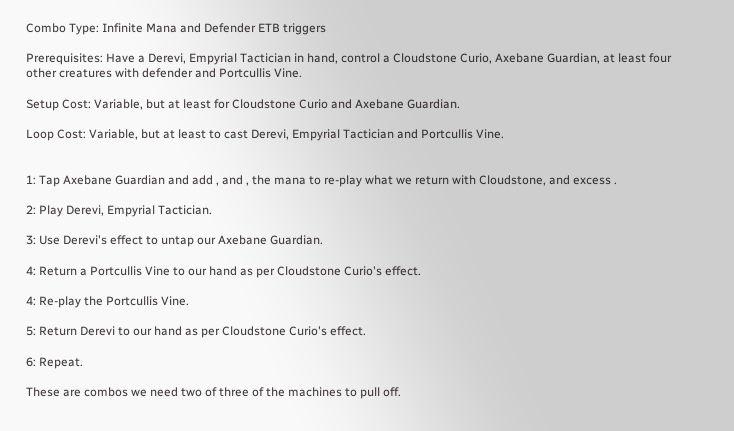Combo Type: Infinite Mana and Defender ETB triggers

Prerequisites: Have a Derevi, Empyrial Tactician in hand, control a Cloudstone Curio, Axebane Guardian, at least four other creatures with defender and Portcullis Vine.

Setup Cost: Variable, but at least for Cloudstone Curio and Axebane Guardian.

Loop Cost: Variable, but at least to cast Derevi, Empyrial Tactician and Portcullis Vine.


1: Tap Axebane Guardian and add , and , the mana to re-play what we return with Cloudstone, and excess .

2: Play Derevi, Empyrial Tactician.

3: Use Derevi's effect to untap our Axebane Guardian.

4: Return a Portcullis Vine to our hand as per Cloudstone Curio's effect.

4: Re-play the Portcullis Vine.

5: Return Derevi to our hand as per Cloudstone Curio's effect.

6: Repeat.

These are combos we need two of three of the machines to pull off.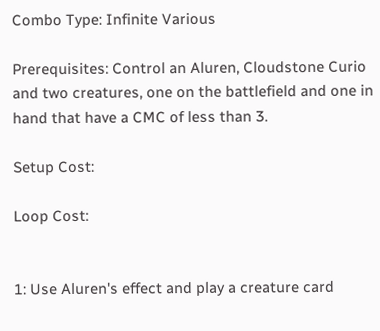Combo Type: Infinite Various

Prerequisites: Control an Aluren, Cloudstone Curio and two creatures, one on the battlefield and one in hand that have a CMC of less than 3.

Setup Cost:

Loop Cost:


1: Use Aluren's effect and play a creature card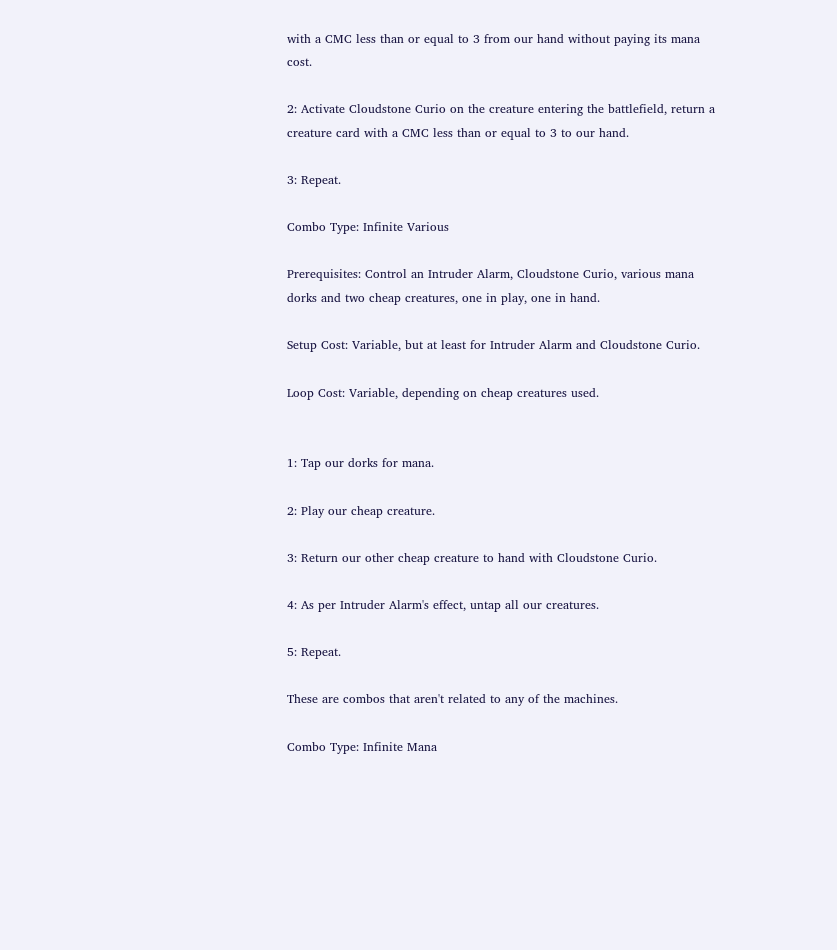with a CMC less than or equal to 3 from our hand without paying its mana cost.

2: Activate Cloudstone Curio on the creature entering the battlefield, return a creature card with a CMC less than or equal to 3 to our hand.

3: Repeat.

Combo Type: Infinite Various

Prerequisites: Control an Intruder Alarm, Cloudstone Curio, various mana dorks and two cheap creatures, one in play, one in hand.

Setup Cost: Variable, but at least for Intruder Alarm and Cloudstone Curio.

Loop Cost: Variable, depending on cheap creatures used.


1: Tap our dorks for mana.

2: Play our cheap creature.

3: Return our other cheap creature to hand with Cloudstone Curio.

4: As per Intruder Alarm's effect, untap all our creatures.

5: Repeat.

These are combos that aren't related to any of the machines.

Combo Type: Infinite Mana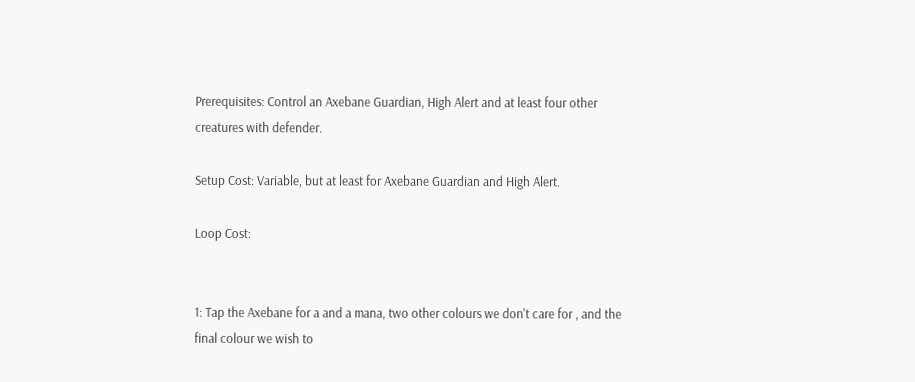Prerequisites: Control an Axebane Guardian, High Alert and at least four other creatures with defender.

Setup Cost: Variable, but at least for Axebane Guardian and High Alert.

Loop Cost:


1: Tap the Axebane for a and a mana, two other colours we don't care for , and the final colour we wish to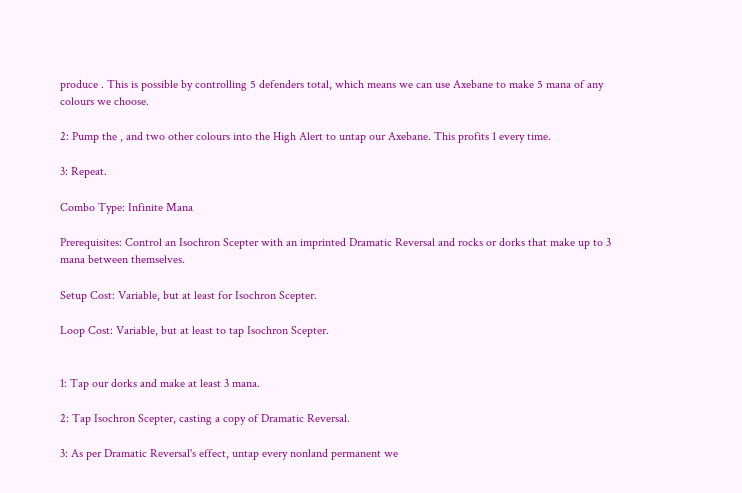produce . This is possible by controlling 5 defenders total, which means we can use Axebane to make 5 mana of any colours we choose.

2: Pump the , and two other colours into the High Alert to untap our Axebane. This profits 1 every time.

3: Repeat.

Combo Type: Infinite Mana

Prerequisites: Control an Isochron Scepter with an imprinted Dramatic Reversal and rocks or dorks that make up to 3 mana between themselves.

Setup Cost: Variable, but at least for Isochron Scepter.

Loop Cost: Variable, but at least to tap Isochron Scepter.


1: Tap our dorks and make at least 3 mana.

2: Tap Isochron Scepter, casting a copy of Dramatic Reversal.

3: As per Dramatic Reversal's effect, untap every nonland permanent we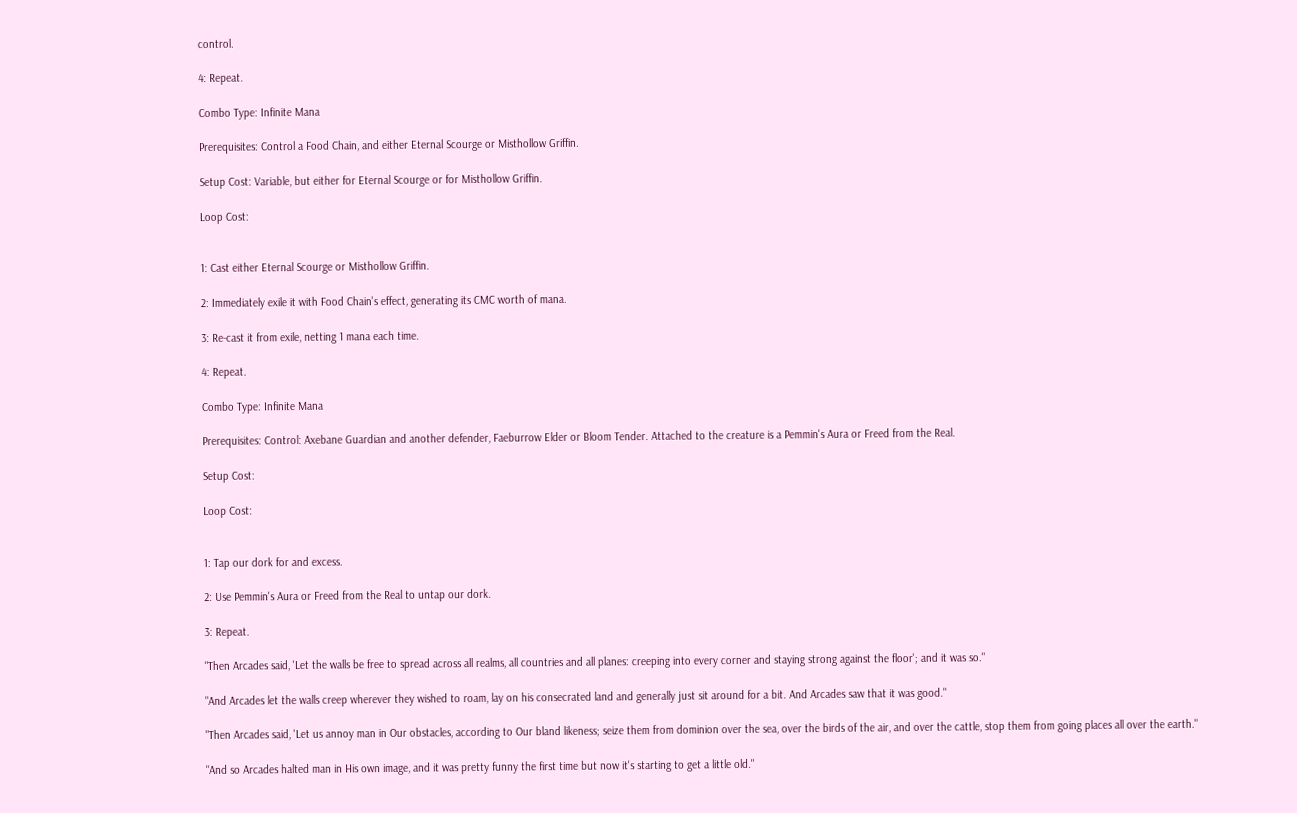control.

4: Repeat.

Combo Type: Infinite Mana

Prerequisites: Control a Food Chain, and either Eternal Scourge or Misthollow Griffin.

Setup Cost: Variable, but either for Eternal Scourge or for Misthollow Griffin.

Loop Cost:


1: Cast either Eternal Scourge or Misthollow Griffin.

2: Immediately exile it with Food Chain's effect, generating its CMC worth of mana.

3: Re-cast it from exile, netting 1 mana each time.

4: Repeat.

Combo Type: Infinite Mana

Prerequisites: Control: Axebane Guardian and another defender, Faeburrow Elder or Bloom Tender. Attached to the creature is a Pemmin's Aura or Freed from the Real.

Setup Cost:

Loop Cost:


1: Tap our dork for and excess.

2: Use Pemmin's Aura or Freed from the Real to untap our dork.

3: Repeat.

"Then Arcades said, 'Let the walls be free to spread across all realms, all countries and all planes: creeping into every corner and staying strong against the floor'; and it was so."

"And Arcades let the walls creep wherever they wished to roam, lay on his consecrated land and generally just sit around for a bit. And Arcades saw that it was good."

"Then Arcades said, 'Let us annoy man in Our obstacles, according to Our bland likeness; seize them from dominion over the sea, over the birds of the air, and over the cattle, stop them from going places all over the earth."

"And so Arcades halted man in His own image, and it was pretty funny the first time but now it's starting to get a little old."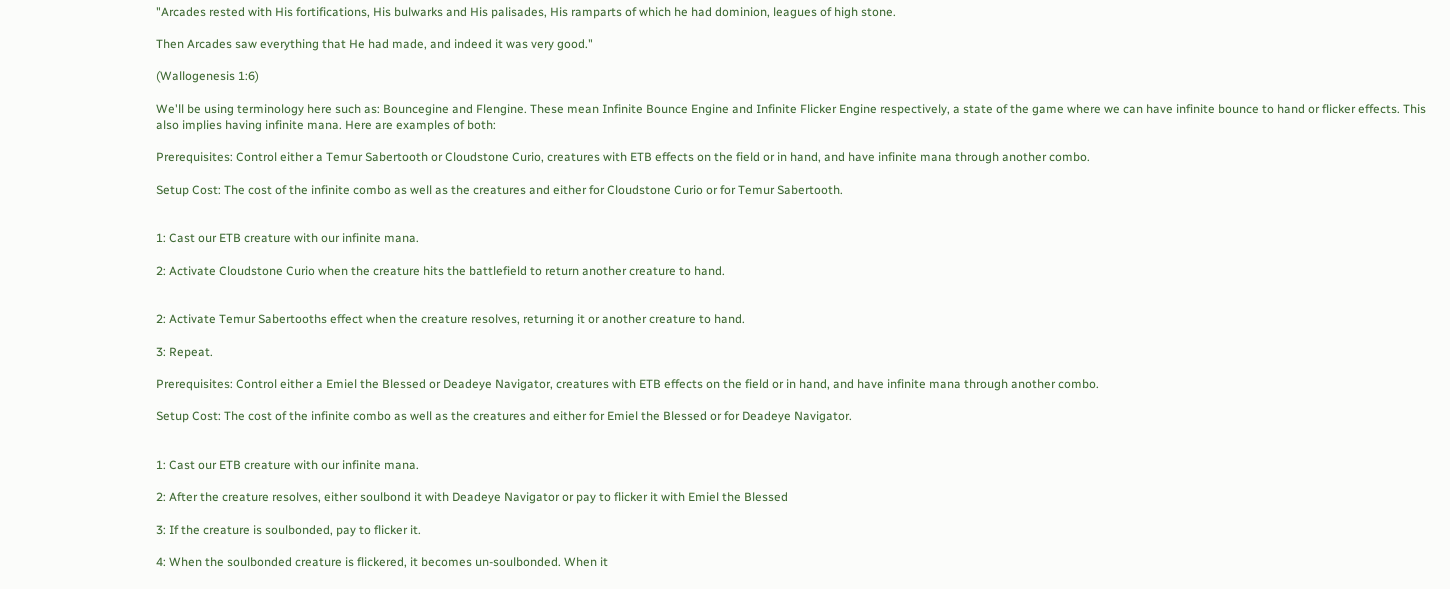"Arcades rested with His fortifications, His bulwarks and His palisades, His ramparts of which he had dominion, leagues of high stone.

Then Arcades saw everything that He had made, and indeed it was very good."

(Wallogenesis 1:6)

We'll be using terminology here such as: Bouncegine and Flengine. These mean Infinite Bounce Engine and Infinite Flicker Engine respectively, a state of the game where we can have infinite bounce to hand or flicker effects. This also implies having infinite mana. Here are examples of both:

Prerequisites: Control either a Temur Sabertooth or Cloudstone Curio, creatures with ETB effects on the field or in hand, and have infinite mana through another combo.

Setup Cost: The cost of the infinite combo as well as the creatures and either for Cloudstone Curio or for Temur Sabertooth.


1: Cast our ETB creature with our infinite mana.

2: Activate Cloudstone Curio when the creature hits the battlefield to return another creature to hand.


2: Activate Temur Sabertooths effect when the creature resolves, returning it or another creature to hand.

3: Repeat.

Prerequisites: Control either a Emiel the Blessed or Deadeye Navigator, creatures with ETB effects on the field or in hand, and have infinite mana through another combo.

Setup Cost: The cost of the infinite combo as well as the creatures and either for Emiel the Blessed or for Deadeye Navigator.


1: Cast our ETB creature with our infinite mana.

2: After the creature resolves, either soulbond it with Deadeye Navigator or pay to flicker it with Emiel the Blessed

3: If the creature is soulbonded, pay to flicker it.

4: When the soulbonded creature is flickered, it becomes un-soulbonded. When it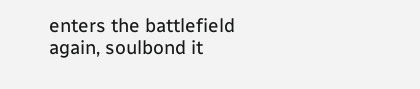enters the battlefield again, soulbond it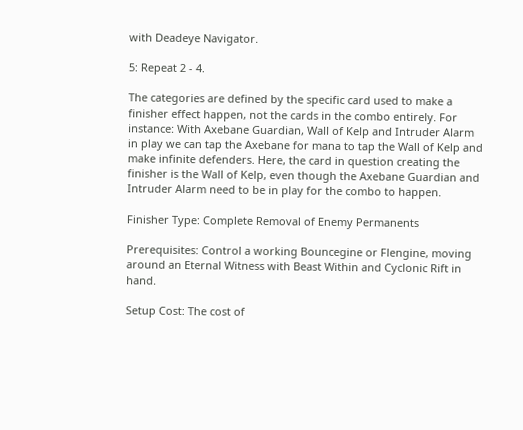with Deadeye Navigator.

5: Repeat 2 - 4.

The categories are defined by the specific card used to make a finisher effect happen, not the cards in the combo entirely. For instance: With Axebane Guardian, Wall of Kelp and Intruder Alarm in play we can tap the Axebane for mana to tap the Wall of Kelp and make infinite defenders. Here, the card in question creating the finisher is the Wall of Kelp, even though the Axebane Guardian and Intruder Alarm need to be in play for the combo to happen.

Finisher Type: Complete Removal of Enemy Permanents

Prerequisites: Control a working Bouncegine or Flengine, moving around an Eternal Witness with Beast Within and Cyclonic Rift in hand.

Setup Cost: The cost of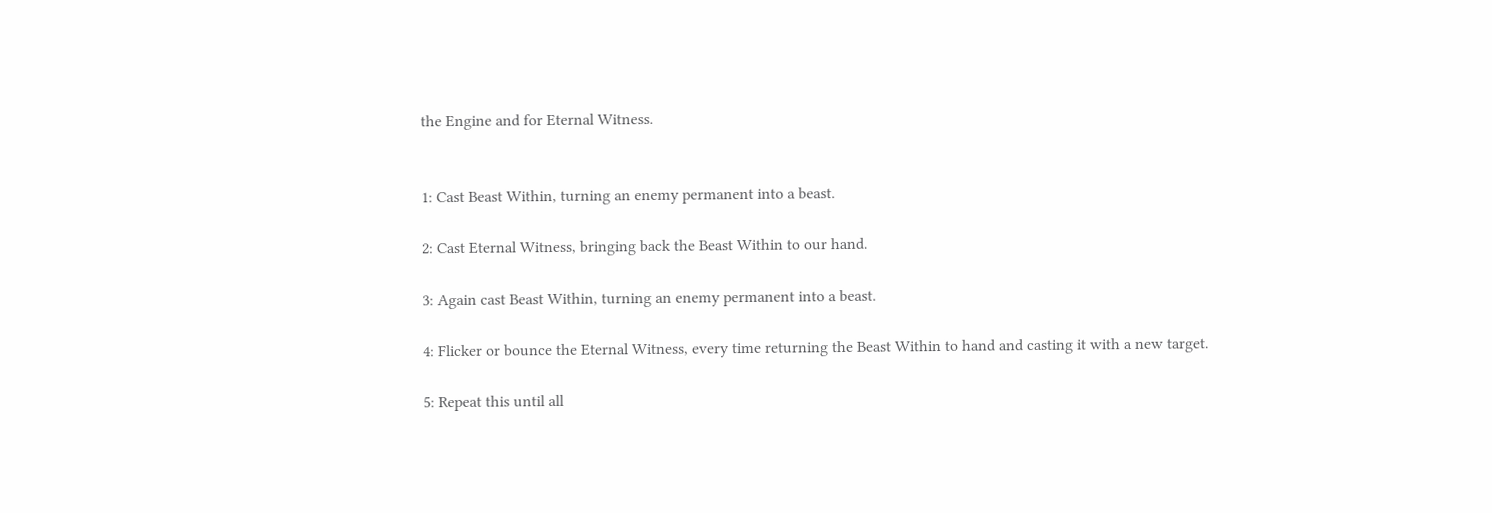the Engine and for Eternal Witness.


1: Cast Beast Within, turning an enemy permanent into a beast.

2: Cast Eternal Witness, bringing back the Beast Within to our hand.

3: Again cast Beast Within, turning an enemy permanent into a beast.

4: Flicker or bounce the Eternal Witness, every time returning the Beast Within to hand and casting it with a new target.

5: Repeat this until all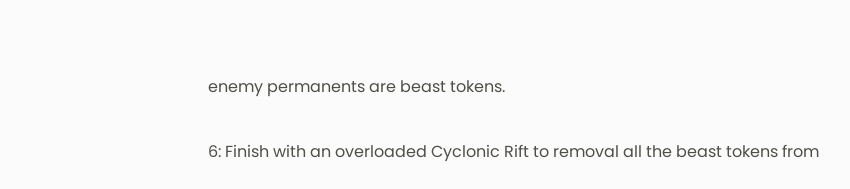enemy permanents are beast tokens.

6: Finish with an overloaded Cyclonic Rift to removal all the beast tokens from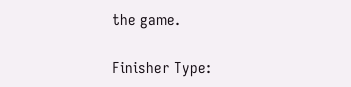the game.

Finisher Type: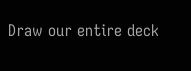Draw our entire deck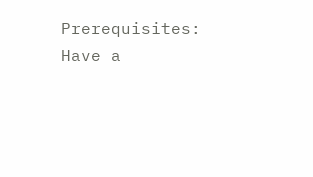Prerequisites: Have a